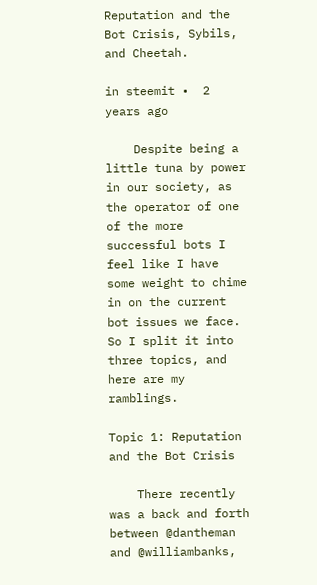Reputation and the Bot Crisis, Sybils, and Cheetah.

in steemit •  2 years ago

    Despite being a little tuna by power in our society, as the operator of one of the more successful bots I feel like I have some weight to chime in on the current bot issues we face. So I split it into three topics, and here are my ramblings.

Topic 1: Reputation and the Bot Crisis

    There recently was a back and forth between @dantheman and @williambanks,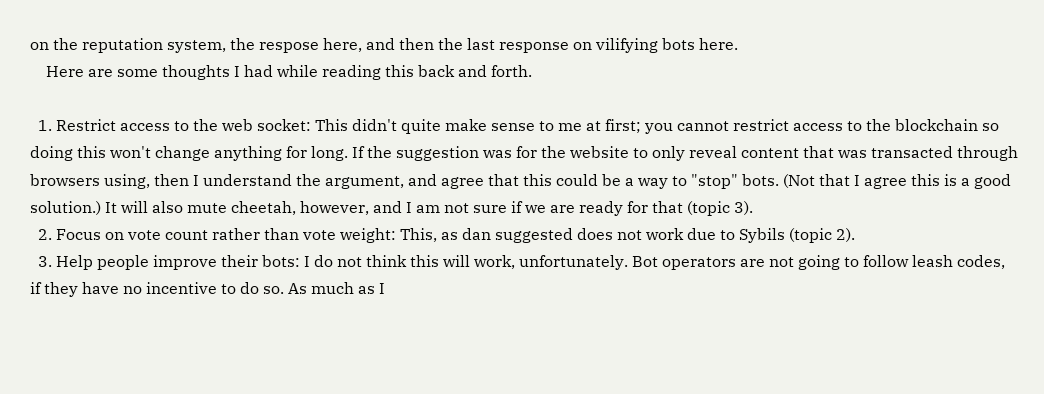on the reputation system, the respose here, and then the last response on vilifying bots here.
    Here are some thoughts I had while reading this back and forth.

  1. Restrict access to the web socket: This didn't quite make sense to me at first; you cannot restrict access to the blockchain so doing this won't change anything for long. If the suggestion was for the website to only reveal content that was transacted through browsers using, then I understand the argument, and agree that this could be a way to "stop" bots. (Not that I agree this is a good solution.) It will also mute cheetah, however, and I am not sure if we are ready for that (topic 3).
  2. Focus on vote count rather than vote weight: This, as dan suggested does not work due to Sybils (topic 2).
  3. Help people improve their bots: I do not think this will work, unfortunately. Bot operators are not going to follow leash codes, if they have no incentive to do so. As much as I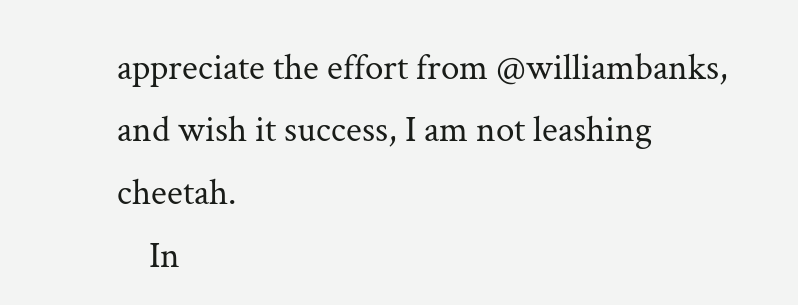appreciate the effort from @williambanks, and wish it success, I am not leashing cheetah.
    In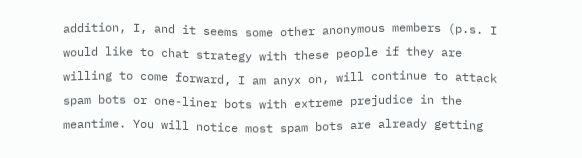addition, I, and it seems some other anonymous members (p.s. I would like to chat strategy with these people if they are willing to come forward, I am anyx on, will continue to attack spam bots or one-liner bots with extreme prejudice in the meantime. You will notice most spam bots are already getting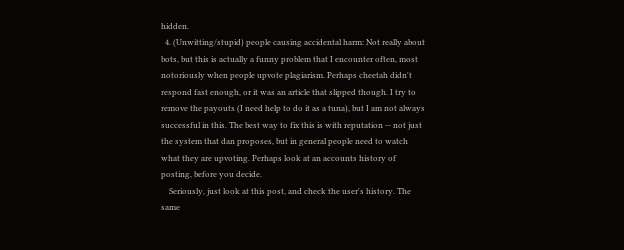hidden.
  4. (Unwitting/stupid) people causing accidental harm: Not really about bots, but this is actually a funny problem that I encounter often, most notoriously when people upvote plagiarism. Perhaps cheetah didn't respond fast enough, or it was an article that slipped though. I try to remove the payouts (I need help to do it as a tuna), but I am not always successful in this. The best way to fix this is with reputation -- not just the system that dan proposes, but in general people need to watch what they are upvoting. Perhaps look at an accounts history of posting, before you decide.
    Seriously, just look at this post, and check the user's history. The same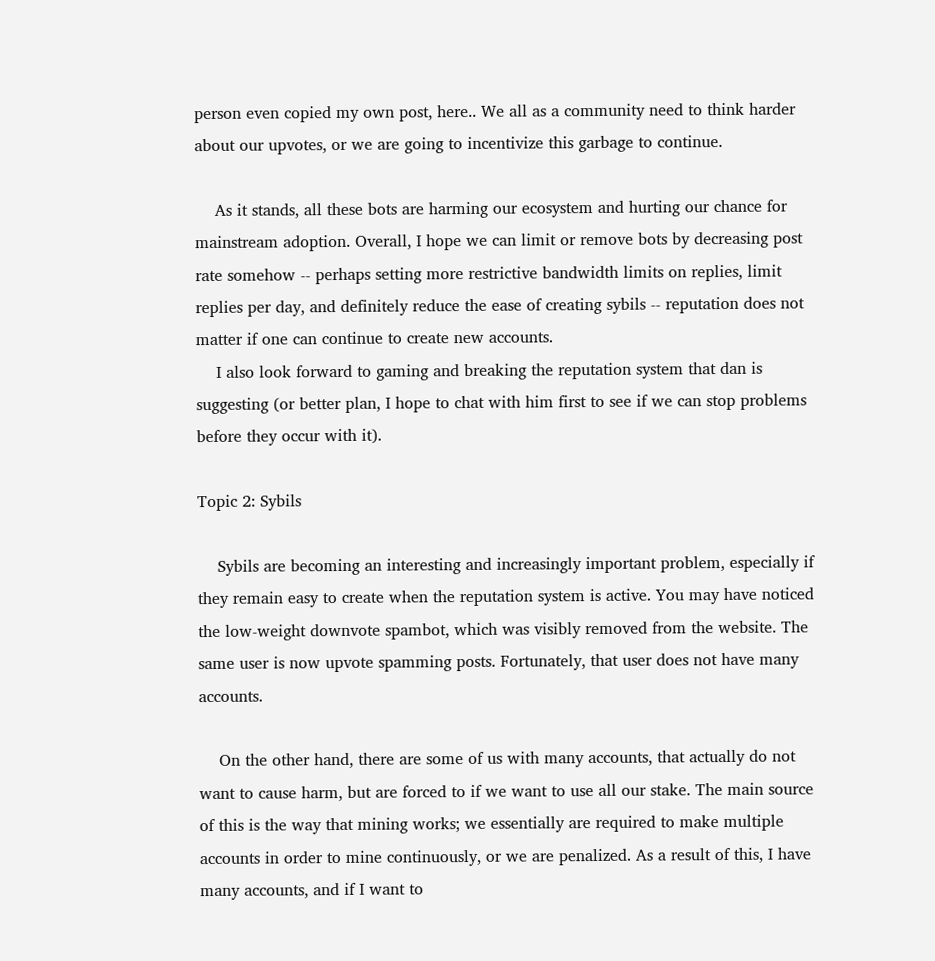person even copied my own post, here.. We all as a community need to think harder about our upvotes, or we are going to incentivize this garbage to continue.

    As it stands, all these bots are harming our ecosystem and hurting our chance for mainstream adoption. Overall, I hope we can limit or remove bots by decreasing post rate somehow -- perhaps setting more restrictive bandwidth limits on replies, limit replies per day, and definitely reduce the ease of creating sybils -- reputation does not matter if one can continue to create new accounts.
    I also look forward to gaming and breaking the reputation system that dan is suggesting (or better plan, I hope to chat with him first to see if we can stop problems before they occur with it).

Topic 2: Sybils

    Sybils are becoming an interesting and increasingly important problem, especially if they remain easy to create when the reputation system is active. You may have noticed the low-weight downvote spambot, which was visibly removed from the website. The same user is now upvote spamming posts. Fortunately, that user does not have many accounts.

    On the other hand, there are some of us with many accounts, that actually do not want to cause harm, but are forced to if we want to use all our stake. The main source of this is the way that mining works; we essentially are required to make multiple accounts in order to mine continuously, or we are penalized. As a result of this, I have many accounts, and if I want to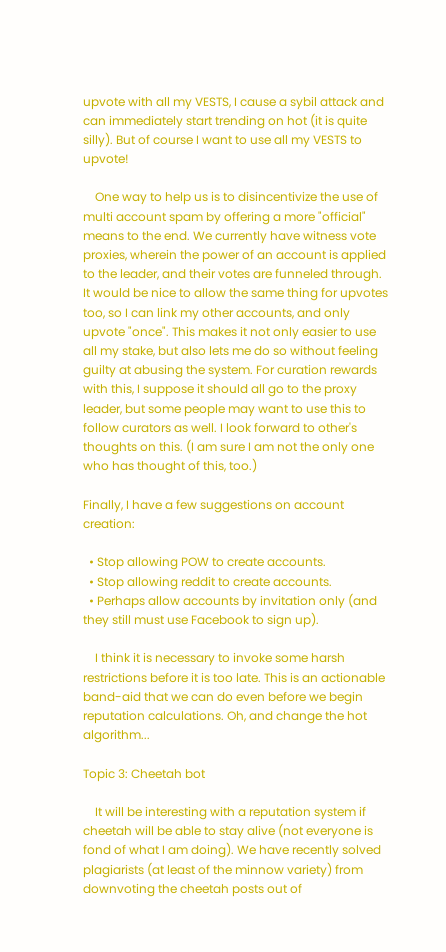upvote with all my VESTS, I cause a sybil attack and can immediately start trending on hot (it is quite silly). But of course I want to use all my VESTS to upvote!

    One way to help us is to disincentivize the use of multi account spam by offering a more "official" means to the end. We currently have witness vote proxies, wherein the power of an account is applied to the leader, and their votes are funneled through. It would be nice to allow the same thing for upvotes too, so I can link my other accounts, and only upvote "once". This makes it not only easier to use all my stake, but also lets me do so without feeling guilty at abusing the system. For curation rewards with this, I suppose it should all go to the proxy leader, but some people may want to use this to follow curators as well. I look forward to other's thoughts on this. (I am sure I am not the only one who has thought of this, too.)

Finally, I have a few suggestions on account creation:

  • Stop allowing POW to create accounts.
  • Stop allowing reddit to create accounts.
  • Perhaps allow accounts by invitation only (and they still must use Facebook to sign up).

    I think it is necessary to invoke some harsh restrictions before it is too late. This is an actionable band-aid that we can do even before we begin reputation calculations. Oh, and change the hot algorithm...

Topic 3: Cheetah bot

    It will be interesting with a reputation system if cheetah will be able to stay alive (not everyone is fond of what I am doing). We have recently solved plagiarists (at least of the minnow variety) from downvoting the cheetah posts out of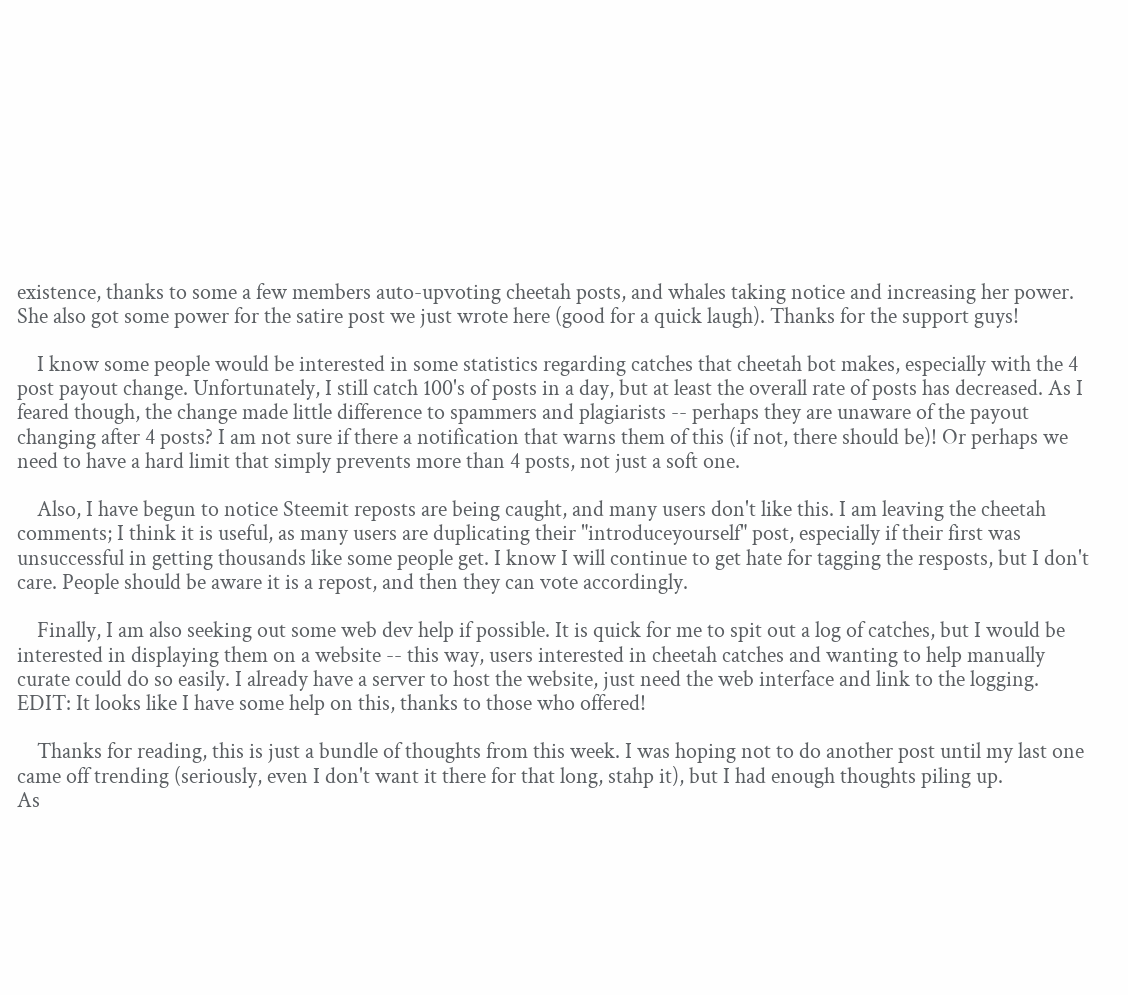existence, thanks to some a few members auto-upvoting cheetah posts, and whales taking notice and increasing her power. She also got some power for the satire post we just wrote here (good for a quick laugh). Thanks for the support guys!

    I know some people would be interested in some statistics regarding catches that cheetah bot makes, especially with the 4 post payout change. Unfortunately, I still catch 100's of posts in a day, but at least the overall rate of posts has decreased. As I feared though, the change made little difference to spammers and plagiarists -- perhaps they are unaware of the payout changing after 4 posts? I am not sure if there a notification that warns them of this (if not, there should be)! Or perhaps we need to have a hard limit that simply prevents more than 4 posts, not just a soft one.

    Also, I have begun to notice Steemit reposts are being caught, and many users don't like this. I am leaving the cheetah comments; I think it is useful, as many users are duplicating their "introduceyourself" post, especially if their first was unsuccessful in getting thousands like some people get. I know I will continue to get hate for tagging the resposts, but I don't care. People should be aware it is a repost, and then they can vote accordingly.

    Finally, I am also seeking out some web dev help if possible. It is quick for me to spit out a log of catches, but I would be interested in displaying them on a website -- this way, users interested in cheetah catches and wanting to help manually curate could do so easily. I already have a server to host the website, just need the web interface and link to the logging.
EDIT: It looks like I have some help on this, thanks to those who offered!

    Thanks for reading, this is just a bundle of thoughts from this week. I was hoping not to do another post until my last one came off trending (seriously, even I don't want it there for that long, stahp it), but I had enough thoughts piling up.
As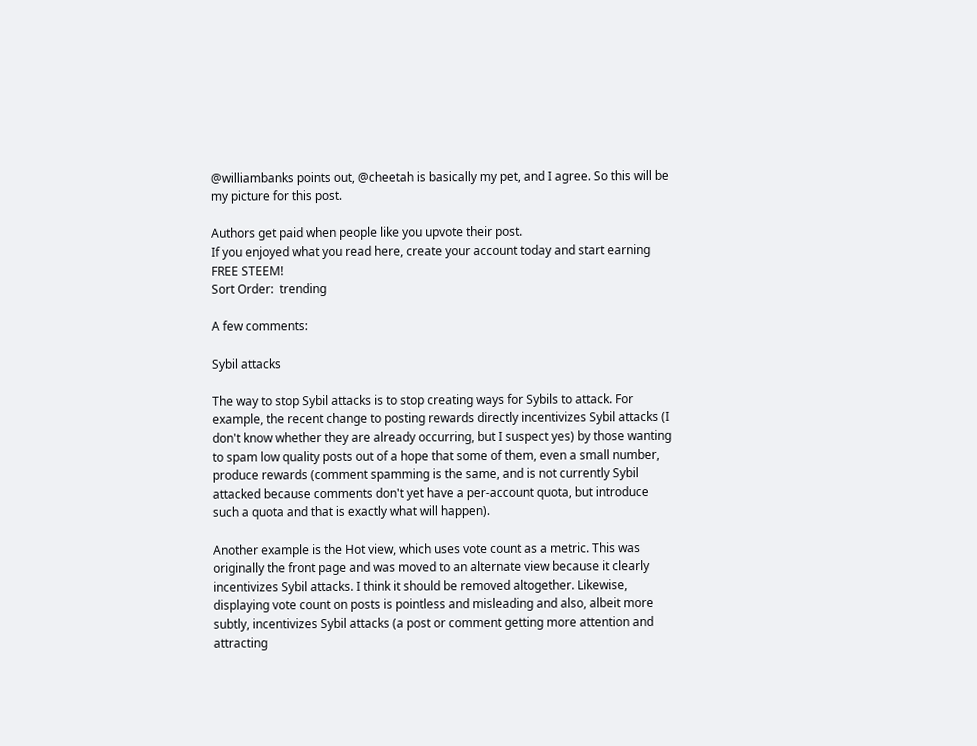@williambanks points out, @cheetah is basically my pet, and I agree. So this will be my picture for this post.

Authors get paid when people like you upvote their post.
If you enjoyed what you read here, create your account today and start earning FREE STEEM!
Sort Order:  trending

A few comments:

Sybil attacks

The way to stop Sybil attacks is to stop creating ways for Sybils to attack. For example, the recent change to posting rewards directly incentivizes Sybil attacks (I don't know whether they are already occurring, but I suspect yes) by those wanting to spam low quality posts out of a hope that some of them, even a small number, produce rewards (comment spamming is the same, and is not currently Sybil attacked because comments don't yet have a per-account quota, but introduce such a quota and that is exactly what will happen).

Another example is the Hot view, which uses vote count as a metric. This was originally the front page and was moved to an alternate view because it clearly incentivizes Sybil attacks. I think it should be removed altogether. Likewise, displaying vote count on posts is pointless and misleading and also, albeit more subtly, incentivizes Sybil attacks (a post or comment getting more attention and attracting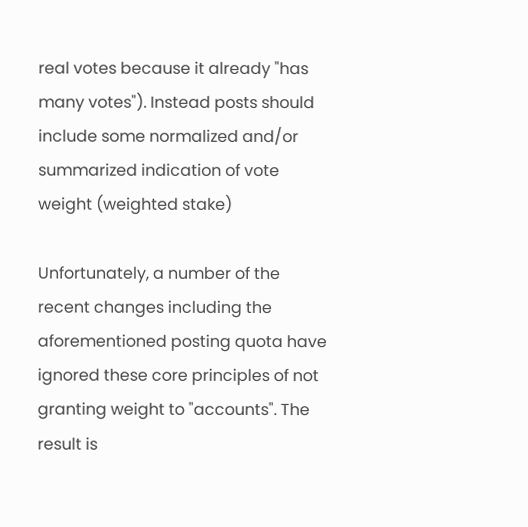real votes because it already "has many votes"). Instead posts should include some normalized and/or summarized indication of vote weight (weighted stake)

Unfortunately, a number of the recent changes including the aforementioned posting quota have ignored these core principles of not granting weight to "accounts". The result is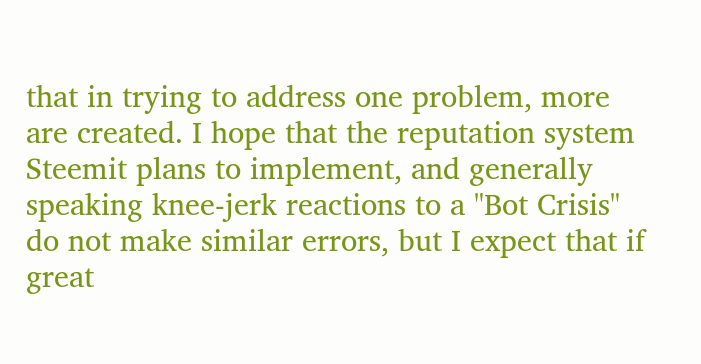that in trying to address one problem, more are created. I hope that the reputation system Steemit plans to implement, and generally speaking knee-jerk reactions to a "Bot Crisis" do not make similar errors, but I expect that if great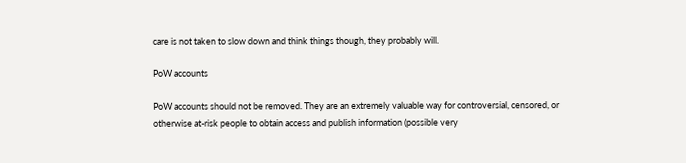care is not taken to slow down and think things though, they probably will.

PoW accounts

PoW accounts should not be removed. They are an extremely valuable way for controversial, censored, or otherwise at-risk people to obtain access and publish information (possible very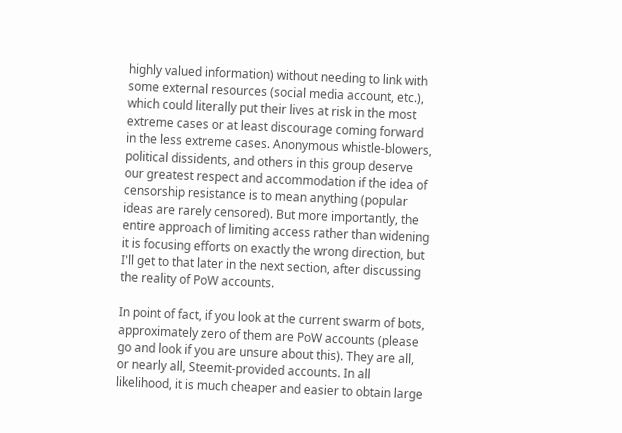highly valued information) without needing to link with some external resources (social media account, etc.), which could literally put their lives at risk in the most extreme cases or at least discourage coming forward in the less extreme cases. Anonymous whistle-blowers, political dissidents, and others in this group deserve our greatest respect and accommodation if the idea of censorship resistance is to mean anything (popular ideas are rarely censored). But more importantly, the entire approach of limiting access rather than widening it is focusing efforts on exactly the wrong direction, but I'll get to that later in the next section, after discussing the reality of PoW accounts.

In point of fact, if you look at the current swarm of bots, approximately zero of them are PoW accounts (please go and look if you are unsure about this). They are all, or nearly all, Steemit-provided accounts. In all likelihood, it is much cheaper and easier to obtain large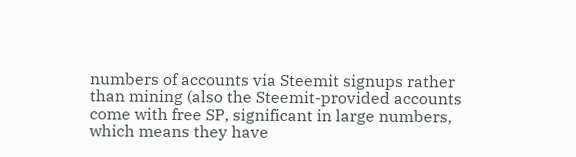numbers of accounts via Steemit signups rather than mining (also the Steemit-provided accounts come with free SP, significant in large numbers, which means they have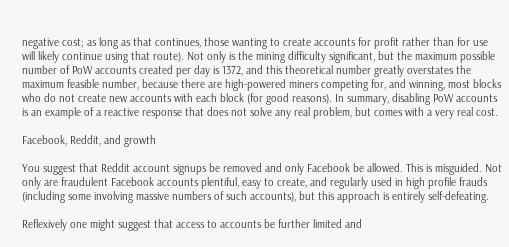negative cost; as long as that continues, those wanting to create accounts for profit rather than for use will likely continue using that route). Not only is the mining difficulty significant, but the maximum possible number of PoW accounts created per day is 1372, and this theoretical number greatly overstates the maximum feasible number, because there are high-powered miners competing for, and winning, most blocks who do not create new accounts with each block (for good reasons). In summary, disabling PoW accounts is an example of a reactive response that does not solve any real problem, but comes with a very real cost.

Facebook, Reddit, and growth

You suggest that Reddit account signups be removed and only Facebook be allowed. This is misguided. Not only are fraudulent Facebook accounts plentiful, easy to create, and regularly used in high profile frauds (including some involving massive numbers of such accounts), but this approach is entirely self-defeating.

Reflexively one might suggest that access to accounts be further limited and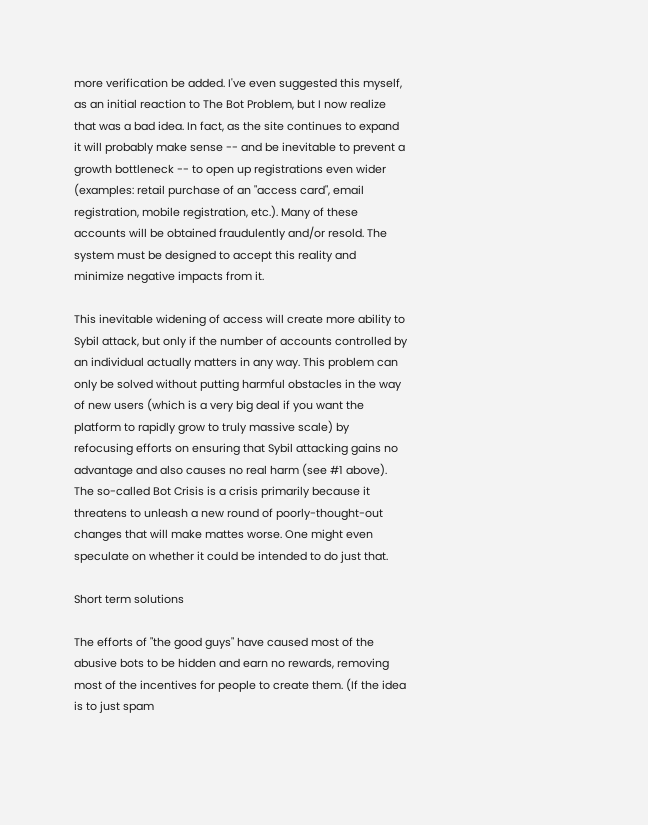more verification be added. I've even suggested this myself, as an initial reaction to The Bot Problem, but I now realize that was a bad idea. In fact, as the site continues to expand it will probably make sense -- and be inevitable to prevent a growth bottleneck -- to open up registrations even wider (examples: retail purchase of an "access card", email registration, mobile registration, etc.). Many of these accounts will be obtained fraudulently and/or resold. The system must be designed to accept this reality and minimize negative impacts from it.

This inevitable widening of access will create more ability to Sybil attack, but only if the number of accounts controlled by an individual actually matters in any way. This problem can only be solved without putting harmful obstacles in the way of new users (which is a very big deal if you want the platform to rapidly grow to truly massive scale) by refocusing efforts on ensuring that Sybil attacking gains no advantage and also causes no real harm (see #1 above). The so-called Bot Crisis is a crisis primarily because it threatens to unleash a new round of poorly-thought-out changes that will make mattes worse. One might even speculate on whether it could be intended to do just that.

Short term solutions

The efforts of "the good guys" have caused most of the abusive bots to be hidden and earn no rewards, removing most of the incentives for people to create them. (If the idea is to just spam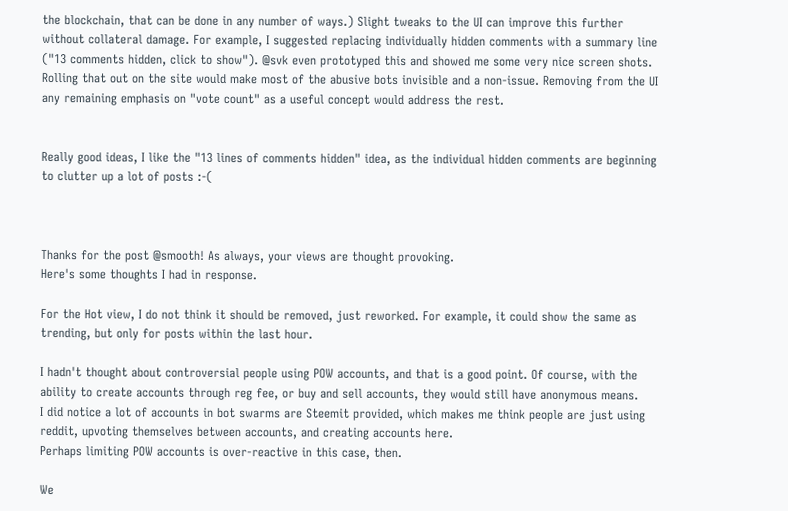the blockchain, that can be done in any number of ways.) Slight tweaks to the UI can improve this further without collateral damage. For example, I suggested replacing individually hidden comments with a summary line ("13 comments hidden, click to show"). @svk even prototyped this and showed me some very nice screen shots. Rolling that out on the site would make most of the abusive bots invisible and a non-issue. Removing from the UI any remaining emphasis on "vote count" as a useful concept would address the rest.


Really good ideas, I like the "13 lines of comments hidden" idea, as the individual hidden comments are beginning to clutter up a lot of posts :-(



Thanks for the post @smooth! As always, your views are thought provoking.
Here's some thoughts I had in response.

For the Hot view, I do not think it should be removed, just reworked. For example, it could show the same as trending, but only for posts within the last hour.

I hadn't thought about controversial people using POW accounts, and that is a good point. Of course, with the ability to create accounts through reg fee, or buy and sell accounts, they would still have anonymous means.
I did notice a lot of accounts in bot swarms are Steemit provided, which makes me think people are just using reddit, upvoting themselves between accounts, and creating accounts here.
Perhaps limiting POW accounts is over-reactive in this case, then.

We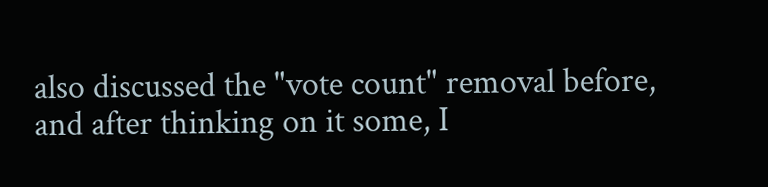also discussed the "vote count" removal before, and after thinking on it some, I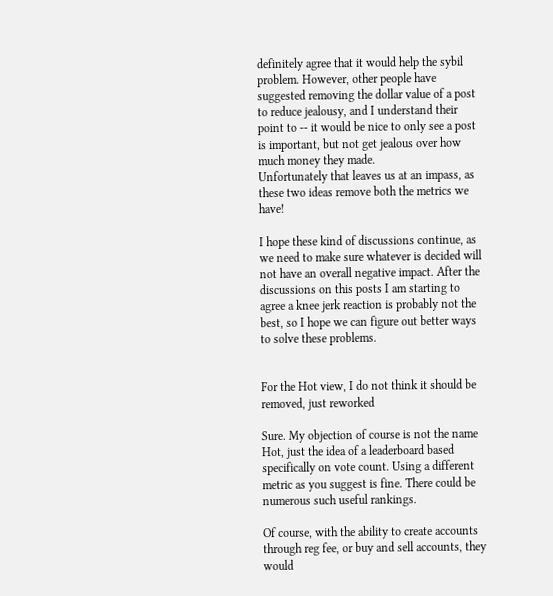definitely agree that it would help the sybil problem. However, other people have suggested removing the dollar value of a post to reduce jealousy, and I understand their point to -- it would be nice to only see a post is important, but not get jealous over how much money they made.
Unfortunately that leaves us at an impass, as these two ideas remove both the metrics we have!

I hope these kind of discussions continue, as we need to make sure whatever is decided will not have an overall negative impact. After the discussions on this posts I am starting to agree a knee jerk reaction is probably not the best, so I hope we can figure out better ways to solve these problems.


For the Hot view, I do not think it should be removed, just reworked

Sure. My objection of course is not the name Hot, just the idea of a leaderboard based specifically on vote count. Using a different metric as you suggest is fine. There could be numerous such useful rankings.

Of course, with the ability to create accounts through reg fee, or buy and sell accounts, they would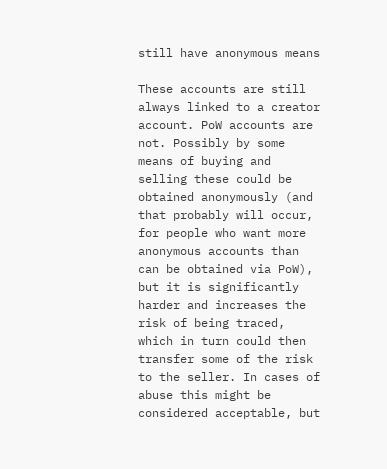still have anonymous means

These accounts are still always linked to a creator account. PoW accounts are not. Possibly by some means of buying and selling these could be obtained anonymously (and that probably will occur, for people who want more anonymous accounts than can be obtained via PoW), but it is significantly harder and increases the risk of being traced, which in turn could then transfer some of the risk to the seller. In cases of abuse this might be considered acceptable, but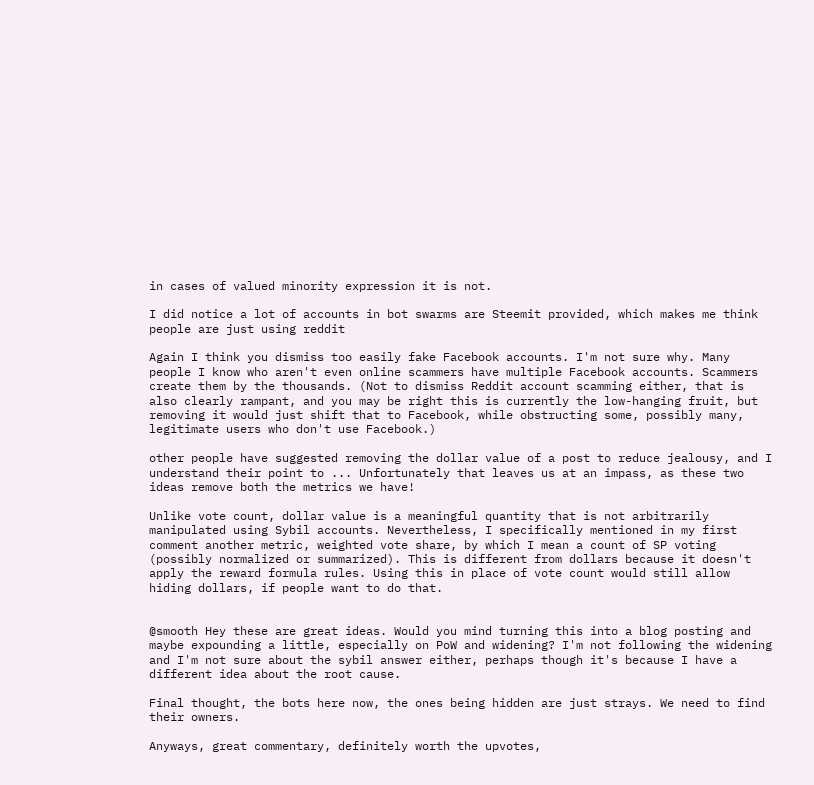in cases of valued minority expression it is not.

I did notice a lot of accounts in bot swarms are Steemit provided, which makes me think people are just using reddit

Again I think you dismiss too easily fake Facebook accounts. I'm not sure why. Many people I know who aren't even online scammers have multiple Facebook accounts. Scammers create them by the thousands. (Not to dismiss Reddit account scamming either, that is also clearly rampant, and you may be right this is currently the low-hanging fruit, but removing it would just shift that to Facebook, while obstructing some, possibly many, legitimate users who don't use Facebook.)

other people have suggested removing the dollar value of a post to reduce jealousy, and I understand their point to ... Unfortunately that leaves us at an impass, as these two ideas remove both the metrics we have!

Unlike vote count, dollar value is a meaningful quantity that is not arbitrarily manipulated using Sybil accounts. Nevertheless, I specifically mentioned in my first comment another metric, weighted vote share, by which I mean a count of SP voting (possibly normalized or summarized). This is different from dollars because it doesn't apply the reward formula rules. Using this in place of vote count would still allow hiding dollars, if people want to do that.


@smooth Hey these are great ideas. Would you mind turning this into a blog posting and maybe expounding a little, especially on PoW and widening? I'm not following the widening and I'm not sure about the sybil answer either, perhaps though it's because I have a different idea about the root cause.

Final thought, the bots here now, the ones being hidden are just strays. We need to find their owners.

Anyways, great commentary, definitely worth the upvotes,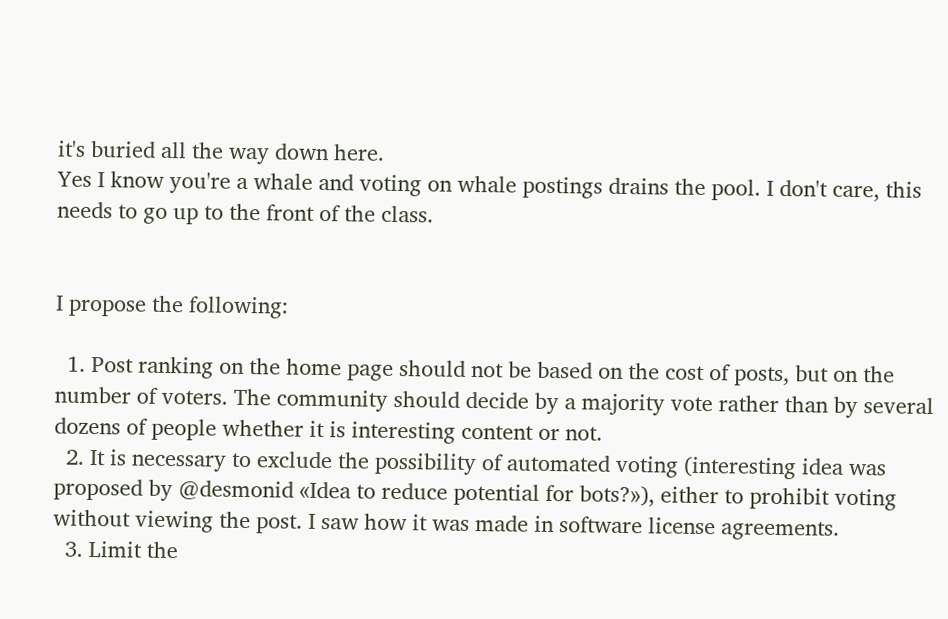it's buried all the way down here.
Yes I know you're a whale and voting on whale postings drains the pool. I don't care, this needs to go up to the front of the class.


I propose the following:

  1. Post ranking on the home page should not be based on the cost of posts, but on the number of voters. The community should decide by a majority vote rather than by several dozens of people whether it is interesting content or not.
  2. It is necessary to exclude the possibility of automated voting (interesting idea was proposed by @desmonid «Idea to reduce potential for bots?»), either to prohibit voting without viewing the post. I saw how it was made in software license agreements.
  3. Limit the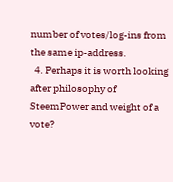number of votes/log-ins from the same ip-address.
  4. Perhaps it is worth looking after philosophy of SteemPower and weight of a vote?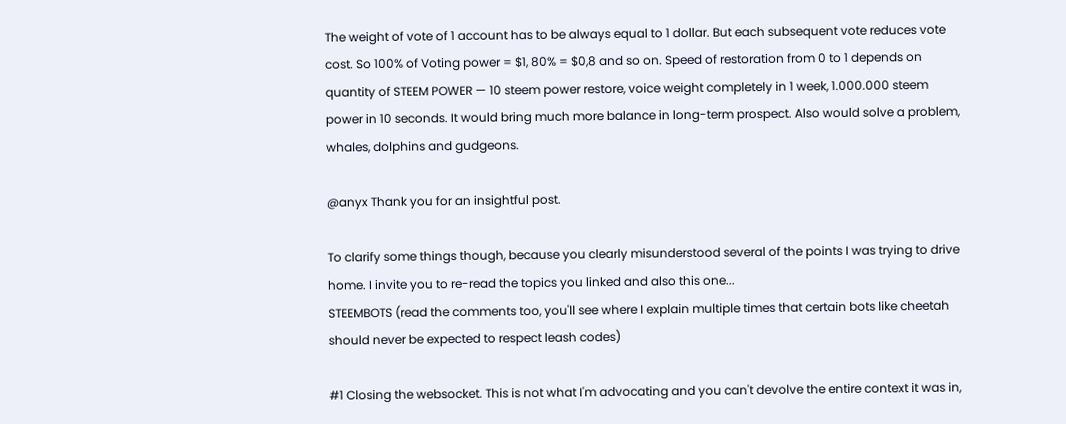The weight of vote of 1 account has to be always equal to 1 dollar. But each subsequent vote reduces vote cost. So 100% of Voting power = $1, 80% = $0,8 and so on. Speed of restoration from 0 to 1 depends on quantity of STEEM POWER — 10 steem power restore, voice weight completely in 1 week, 1.000.000 steem power in 10 seconds. It would bring much more balance in long-term prospect. Also would solve a problem, whales, dolphins and gudgeons.

@anyx Thank you for an insightful post.

To clarify some things though, because you clearly misunderstood several of the points I was trying to drive home. I invite you to re-read the topics you linked and also this one...
STEEMBOTS (read the comments too, you'll see where I explain multiple times that certain bots like cheetah should never be expected to respect leash codes)

#1 Closing the websocket. This is not what I'm advocating and you can't devolve the entire context it was in,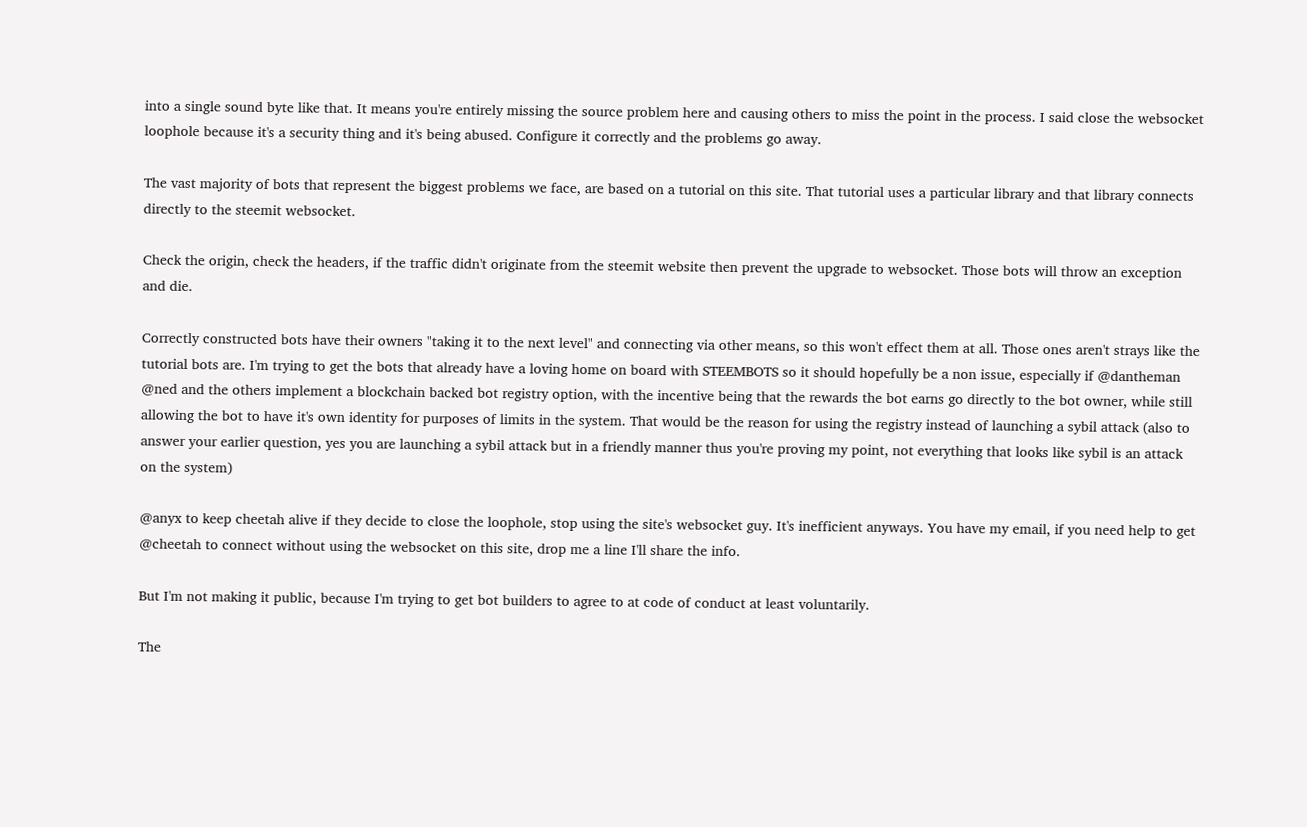into a single sound byte like that. It means you're entirely missing the source problem here and causing others to miss the point in the process. I said close the websocket loophole because it's a security thing and it's being abused. Configure it correctly and the problems go away.

The vast majority of bots that represent the biggest problems we face, are based on a tutorial on this site. That tutorial uses a particular library and that library connects directly to the steemit websocket.

Check the origin, check the headers, if the traffic didn't originate from the steemit website then prevent the upgrade to websocket. Those bots will throw an exception and die.

Correctly constructed bots have their owners "taking it to the next level" and connecting via other means, so this won't effect them at all. Those ones aren't strays like the tutorial bots are. I'm trying to get the bots that already have a loving home on board with STEEMBOTS so it should hopefully be a non issue, especially if @dantheman @ned and the others implement a blockchain backed bot registry option, with the incentive being that the rewards the bot earns go directly to the bot owner, while still allowing the bot to have it's own identity for purposes of limits in the system. That would be the reason for using the registry instead of launching a sybil attack (also to answer your earlier question, yes you are launching a sybil attack but in a friendly manner thus you're proving my point, not everything that looks like sybil is an attack on the system)

@anyx to keep cheetah alive if they decide to close the loophole, stop using the site's websocket guy. It's inefficient anyways. You have my email, if you need help to get @cheetah to connect without using the websocket on this site, drop me a line I'll share the info.

But I'm not making it public, because I'm trying to get bot builders to agree to at code of conduct at least voluntarily.

The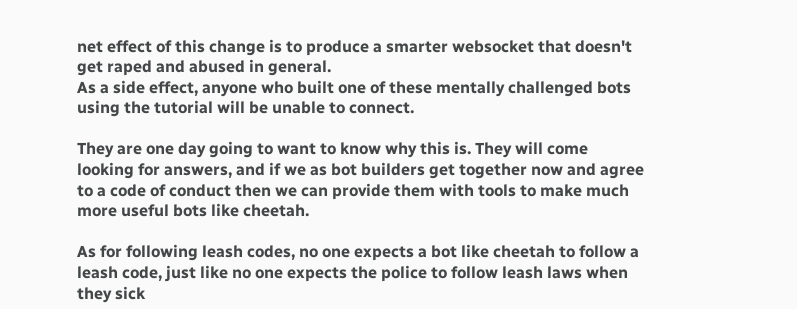net effect of this change is to produce a smarter websocket that doesn't get raped and abused in general.
As a side effect, anyone who built one of these mentally challenged bots using the tutorial will be unable to connect.

They are one day going to want to know why this is. They will come looking for answers, and if we as bot builders get together now and agree to a code of conduct then we can provide them with tools to make much more useful bots like cheetah.

As for following leash codes, no one expects a bot like cheetah to follow a leash code, just like no one expects the police to follow leash laws when they sick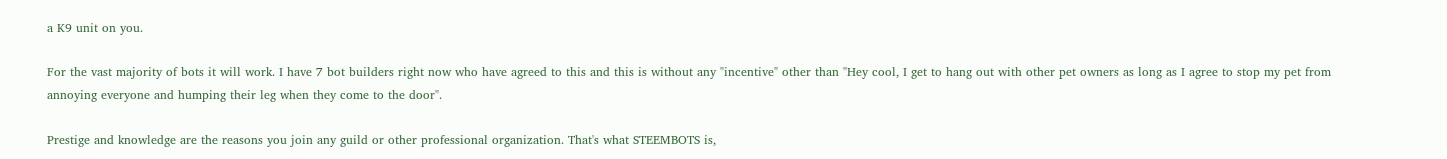a K9 unit on you.

For the vast majority of bots it will work. I have 7 bot builders right now who have agreed to this and this is without any "incentive" other than "Hey cool, I get to hang out with other pet owners as long as I agree to stop my pet from annoying everyone and humping their leg when they come to the door".

Prestige and knowledge are the reasons you join any guild or other professional organization. That's what STEEMBOTS is,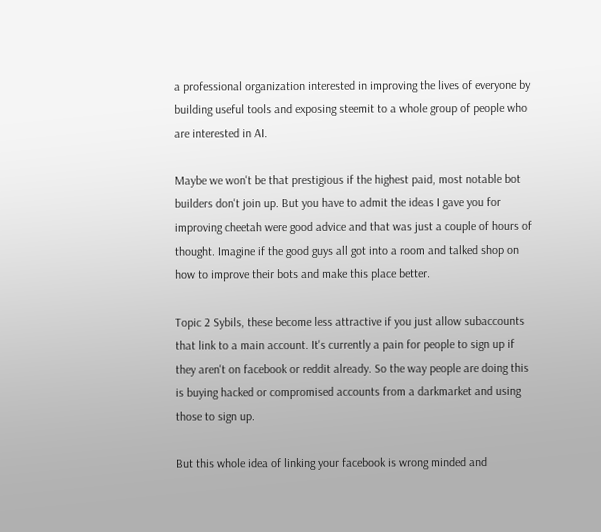a professional organization interested in improving the lives of everyone by building useful tools and exposing steemit to a whole group of people who are interested in AI.

Maybe we won't be that prestigious if the highest paid, most notable bot builders don't join up. But you have to admit the ideas I gave you for improving cheetah were good advice and that was just a couple of hours of thought. Imagine if the good guys all got into a room and talked shop on how to improve their bots and make this place better.

Topic 2 Sybils, these become less attractive if you just allow subaccounts that link to a main account. It's currently a pain for people to sign up if they aren't on facebook or reddit already. So the way people are doing this is buying hacked or compromised accounts from a darkmarket and using those to sign up.

But this whole idea of linking your facebook is wrong minded and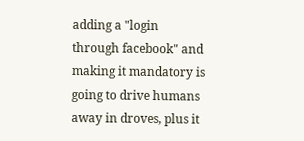adding a "login through facebook" and making it mandatory is going to drive humans away in droves, plus it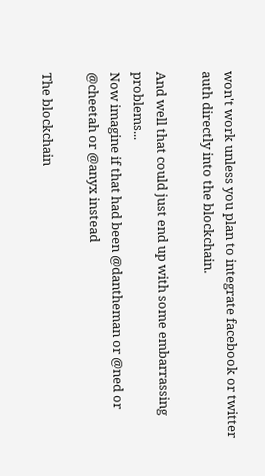won't work unless you plan to integrate facebook or twitter auth directly into the blockchain.

And well that could just end up with some embarrassing problems...
Now imagine if that had been @dantheman or @ned or @cheetah or @anyx instead

The blockchain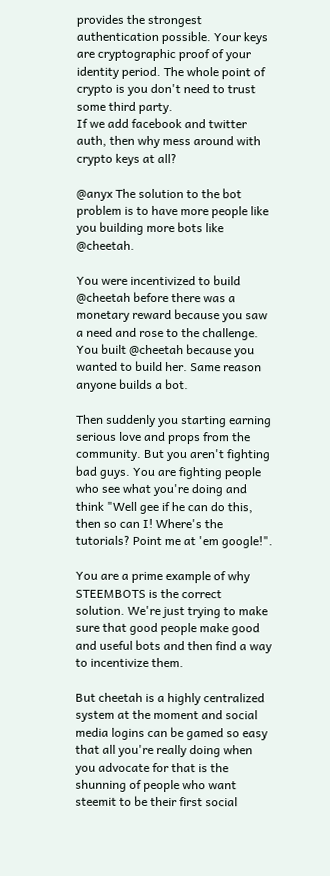provides the strongest authentication possible. Your keys are cryptographic proof of your identity period. The whole point of crypto is you don't need to trust some third party.
If we add facebook and twitter auth, then why mess around with crypto keys at all?

@anyx The solution to the bot problem is to have more people like you building more bots like @cheetah.

You were incentivized to build @cheetah before there was a monetary reward because you saw a need and rose to the challenge. You built @cheetah because you wanted to build her. Same reason anyone builds a bot.

Then suddenly you starting earning serious love and props from the community. But you aren't fighting bad guys. You are fighting people who see what you're doing and think "Well gee if he can do this, then so can I! Where's the tutorials? Point me at 'em google!".

You are a prime example of why STEEMBOTS is the correct solution. We're just trying to make sure that good people make good and useful bots and then find a way to incentivize them.

But cheetah is a highly centralized system at the moment and social media logins can be gamed so easy that all you're really doing when you advocate for that is the shunning of people who want steemit to be their first social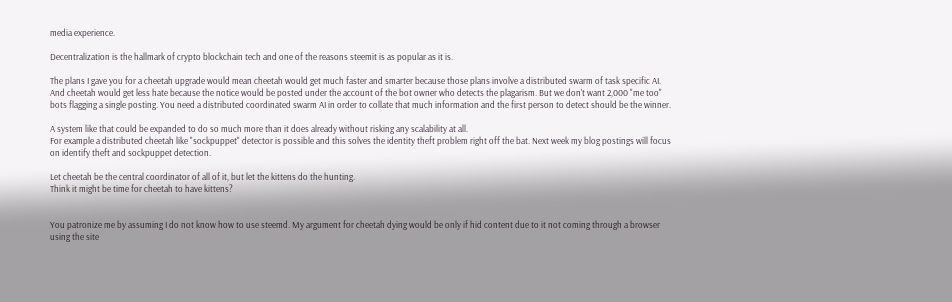media experience.

Decentralization is the hallmark of crypto blockchain tech and one of the reasons steemit is as popular as it is.

The plans I gave you for a cheetah upgrade would mean cheetah would get much faster and smarter because those plans involve a distributed swarm of task specific AI. And cheetah would get less hate because the notice would be posted under the account of the bot owner who detects the plagarism. But we don't want 2,000 "me too" bots flagging a single posting. You need a distributed coordinated swarm AI in order to collate that much information and the first person to detect should be the winner.

A system like that could be expanded to do so much more than it does already without risking any scalability at all.
For example a distributed cheetah like "sockpuppet" detector is possible and this solves the identity theft problem right off the bat. Next week my blog postings will focus on identify theft and sockpuppet detection.

Let cheetah be the central coordinator of all of it, but let the kittens do the hunting.
Think it might be time for cheetah to have kittens?


You patronize me by assuming I do not know how to use steemd. My argument for cheetah dying would be only if hid content due to it not coming through a browser using the site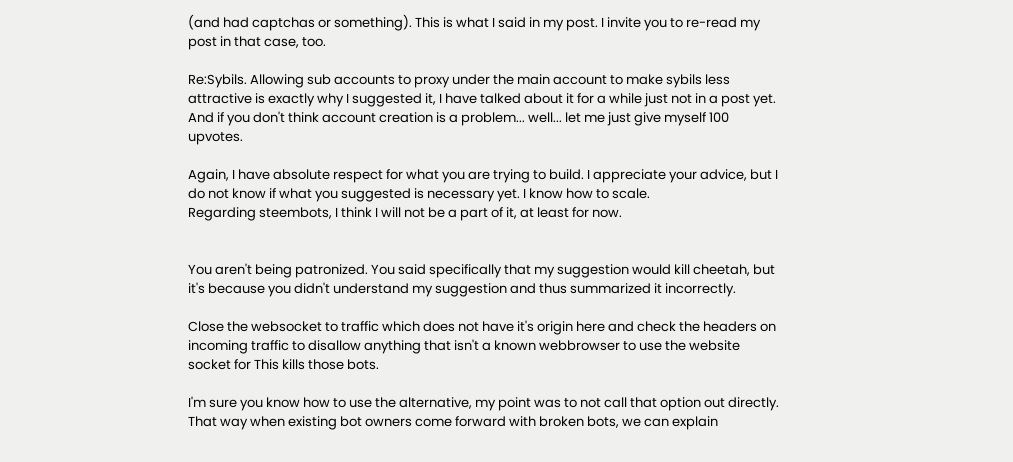(and had captchas or something). This is what I said in my post. I invite you to re-read my post in that case, too.

Re:Sybils. Allowing sub accounts to proxy under the main account to make sybils less attractive is exactly why I suggested it, I have talked about it for a while just not in a post yet.
And if you don't think account creation is a problem... well... let me just give myself 100 upvotes.

Again, I have absolute respect for what you are trying to build. I appreciate your advice, but I do not know if what you suggested is necessary yet. I know how to scale.
Regarding steembots, I think I will not be a part of it, at least for now.


You aren't being patronized. You said specifically that my suggestion would kill cheetah, but it's because you didn't understand my suggestion and thus summarized it incorrectly.

Close the websocket to traffic which does not have it's origin here and check the headers on incoming traffic to disallow anything that isn't a known webbrowser to use the website socket for This kills those bots.

I'm sure you know how to use the alternative, my point was to not call that option out directly.
That way when existing bot owners come forward with broken bots, we can explain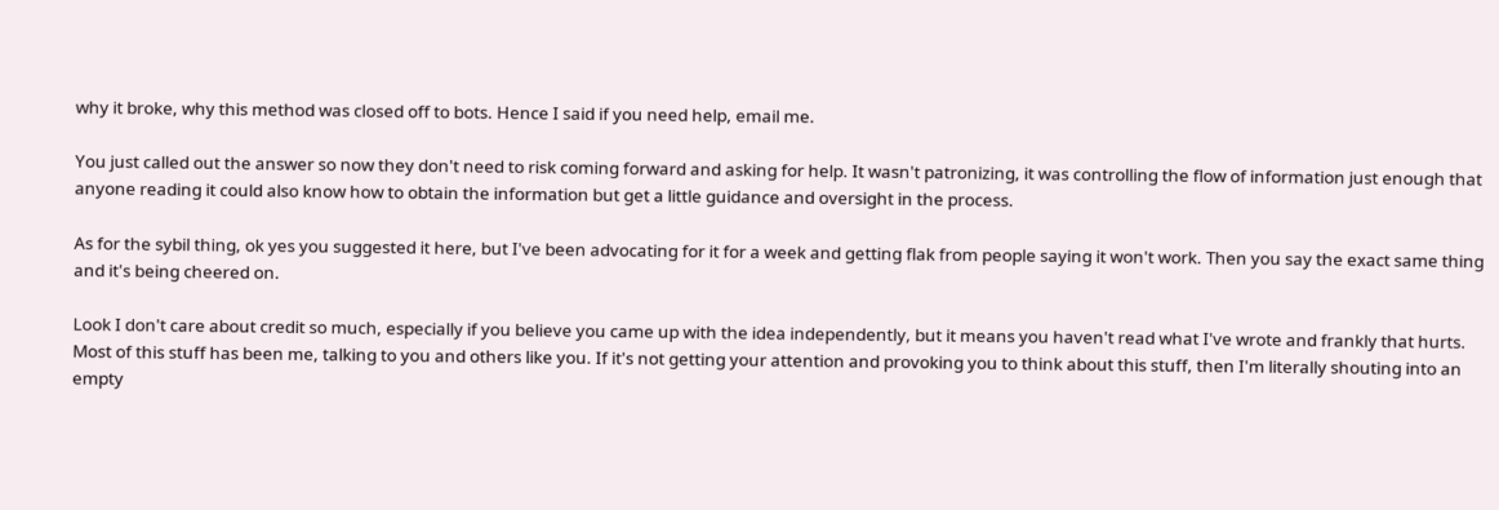why it broke, why this method was closed off to bots. Hence I said if you need help, email me.

You just called out the answer so now they don't need to risk coming forward and asking for help. It wasn't patronizing, it was controlling the flow of information just enough that anyone reading it could also know how to obtain the information but get a little guidance and oversight in the process.

As for the sybil thing, ok yes you suggested it here, but I've been advocating for it for a week and getting flak from people saying it won't work. Then you say the exact same thing and it's being cheered on.

Look I don't care about credit so much, especially if you believe you came up with the idea independently, but it means you haven't read what I've wrote and frankly that hurts. Most of this stuff has been me, talking to you and others like you. If it's not getting your attention and provoking you to think about this stuff, then I'm literally shouting into an empty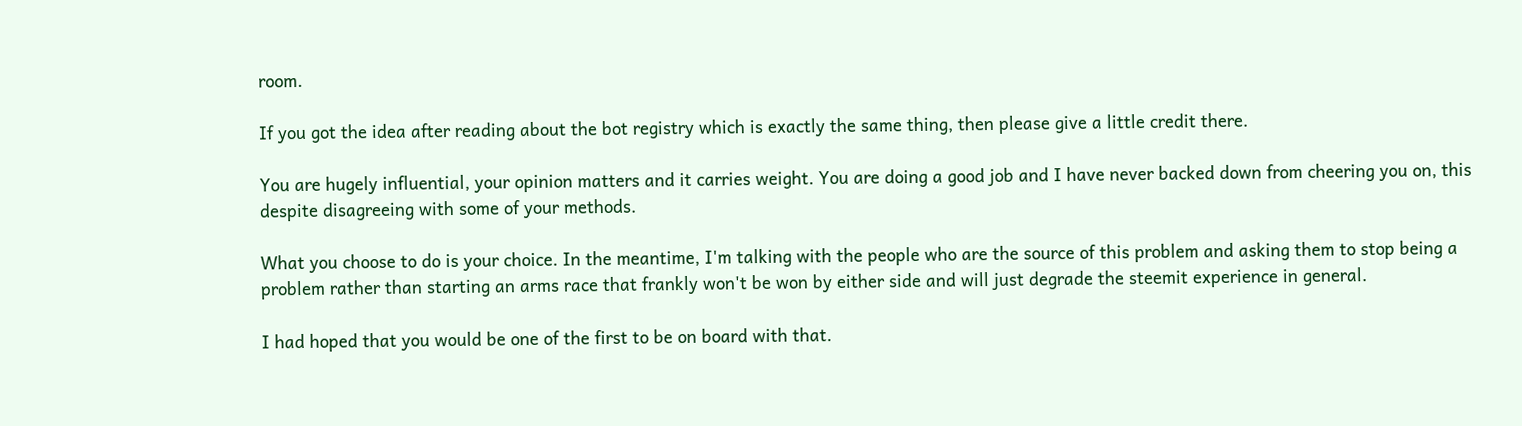room.

If you got the idea after reading about the bot registry which is exactly the same thing, then please give a little credit there.

You are hugely influential, your opinion matters and it carries weight. You are doing a good job and I have never backed down from cheering you on, this despite disagreeing with some of your methods.

What you choose to do is your choice. In the meantime, I'm talking with the people who are the source of this problem and asking them to stop being a problem rather than starting an arms race that frankly won't be won by either side and will just degrade the steemit experience in general.

I had hoped that you would be one of the first to be on board with that.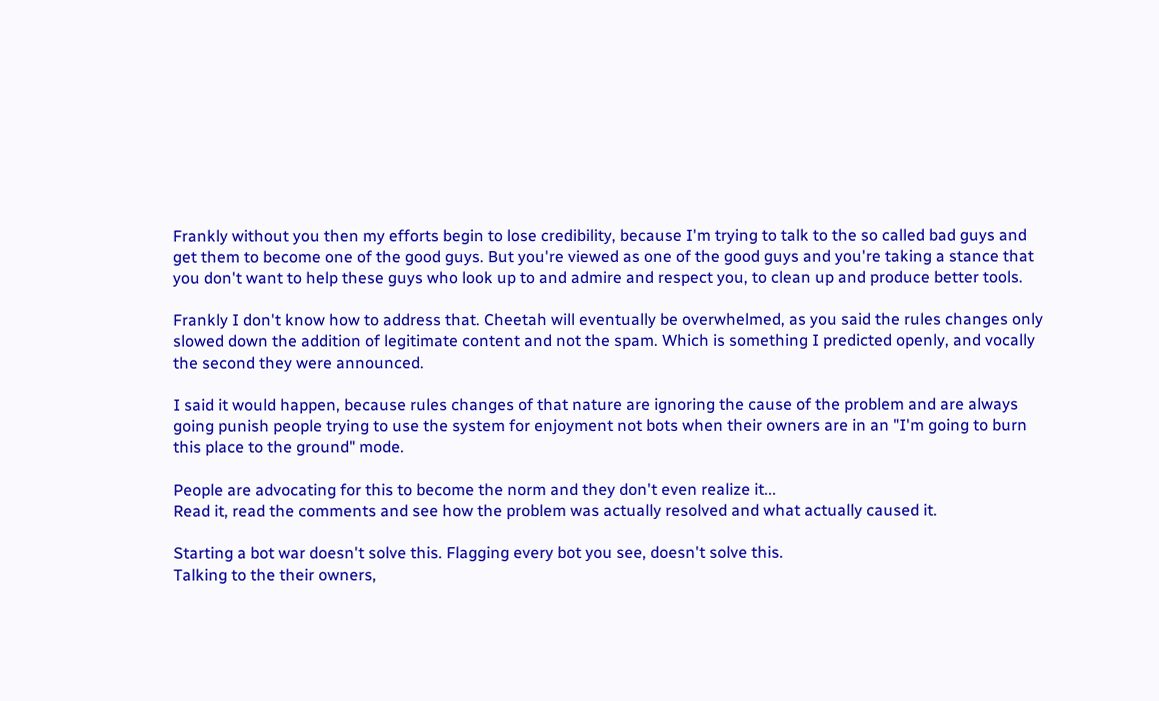Frankly without you then my efforts begin to lose credibility, because I'm trying to talk to the so called bad guys and get them to become one of the good guys. But you're viewed as one of the good guys and you're taking a stance that you don't want to help these guys who look up to and admire and respect you, to clean up and produce better tools.

Frankly I don't know how to address that. Cheetah will eventually be overwhelmed, as you said the rules changes only slowed down the addition of legitimate content and not the spam. Which is something I predicted openly, and vocally the second they were announced.

I said it would happen, because rules changes of that nature are ignoring the cause of the problem and are always going punish people trying to use the system for enjoyment not bots when their owners are in an "I'm going to burn this place to the ground" mode.

People are advocating for this to become the norm and they don't even realize it...
Read it, read the comments and see how the problem was actually resolved and what actually caused it.

Starting a bot war doesn't solve this. Flagging every bot you see, doesn't solve this.
Talking to the their owners,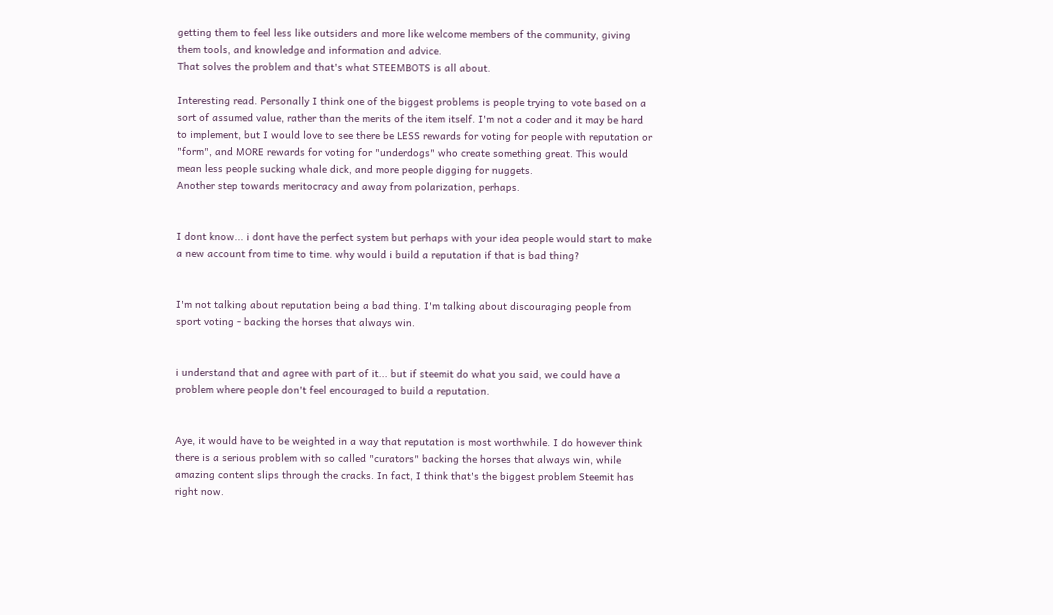getting them to feel less like outsiders and more like welcome members of the community, giving them tools, and knowledge and information and advice.
That solves the problem and that's what STEEMBOTS is all about.

Interesting read. Personally I think one of the biggest problems is people trying to vote based on a sort of assumed value, rather than the merits of the item itself. I'm not a coder and it may be hard to implement, but I would love to see there be LESS rewards for voting for people with reputation or "form", and MORE rewards for voting for "underdogs" who create something great. This would mean less people sucking whale dick, and more people digging for nuggets.
Another step towards meritocracy and away from polarization, perhaps.


I dont know... i dont have the perfect system but perhaps with your idea people would start to make a new account from time to time. why would i build a reputation if that is bad thing?


I'm not talking about reputation being a bad thing. I'm talking about discouraging people from sport voting - backing the horses that always win.


i understand that and agree with part of it... but if steemit do what you said, we could have a problem where people don't feel encouraged to build a reputation.


Aye, it would have to be weighted in a way that reputation is most worthwhile. I do however think there is a serious problem with so called "curators" backing the horses that always win, while amazing content slips through the cracks. In fact, I think that's the biggest problem Steemit has right now.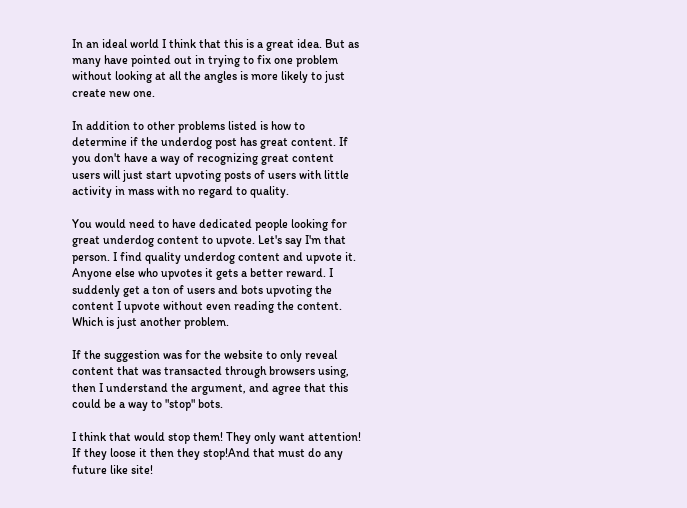In an ideal world I think that this is a great idea. But as many have pointed out in trying to fix one problem without looking at all the angles is more likely to just create new one.

In addition to other problems listed is how to determine if the underdog post has great content. If you don't have a way of recognizing great content users will just start upvoting posts of users with little activity in mass with no regard to quality.

You would need to have dedicated people looking for great underdog content to upvote. Let's say I'm that person. I find quality underdog content and upvote it. Anyone else who upvotes it gets a better reward. I suddenly get a ton of users and bots upvoting the content I upvote without even reading the content. Which is just another problem.

If the suggestion was for the website to only reveal content that was transacted through browsers using, then I understand the argument, and agree that this could be a way to "stop" bots.

I think that would stop them! They only want attention! If they loose it then they stop!And that must do any future like site!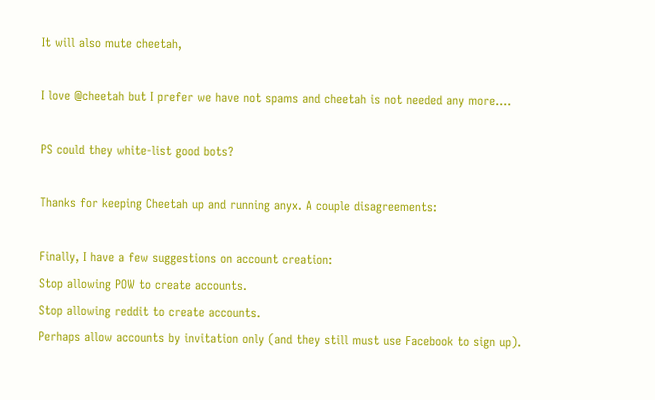It will also mute cheetah,

I love @cheetah but I prefer we have not spams and cheetah is not needed any more....

PS could they white-list good bots?

Thanks for keeping Cheetah up and running anyx. A couple disagreements:

Finally, I have a few suggestions on account creation:
Stop allowing POW to create accounts.
Stop allowing reddit to create accounts.
Perhaps allow accounts by invitation only (and they still must use Facebook to sign up).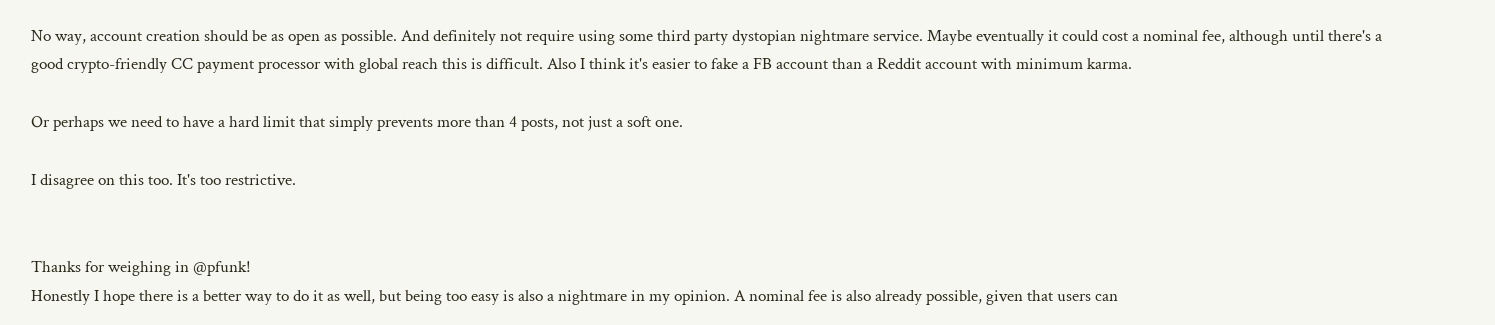No way, account creation should be as open as possible. And definitely not require using some third party dystopian nightmare service. Maybe eventually it could cost a nominal fee, although until there's a good crypto-friendly CC payment processor with global reach this is difficult. Also I think it's easier to fake a FB account than a Reddit account with minimum karma.

Or perhaps we need to have a hard limit that simply prevents more than 4 posts, not just a soft one.

I disagree on this too. It's too restrictive.


Thanks for weighing in @pfunk!
Honestly I hope there is a better way to do it as well, but being too easy is also a nightmare in my opinion. A nominal fee is also already possible, given that users can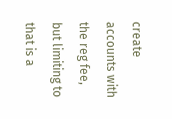create accounts with the reg fee, but limiting to that is a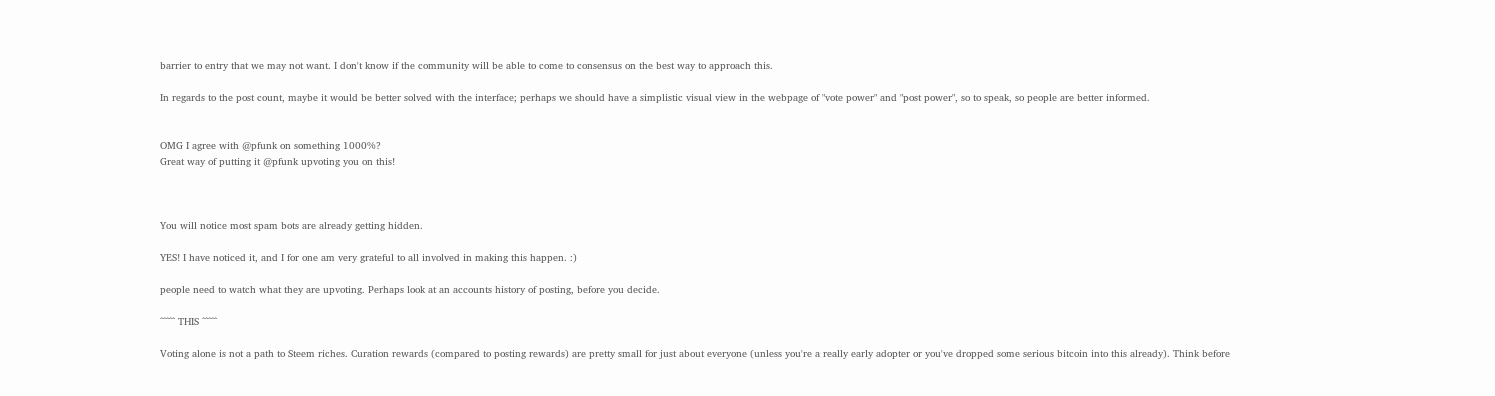barrier to entry that we may not want. I don't know if the community will be able to come to consensus on the best way to approach this.

In regards to the post count, maybe it would be better solved with the interface; perhaps we should have a simplistic visual view in the webpage of "vote power" and "post power", so to speak, so people are better informed.


OMG I agree with @pfunk on something 1000%?
Great way of putting it @pfunk upvoting you on this!



You will notice most spam bots are already getting hidden.

YES! I have noticed it, and I for one am very grateful to all involved in making this happen. :)

people need to watch what they are upvoting. Perhaps look at an accounts history of posting, before you decide.

^^^^^ THIS ^^^^^

Voting alone is not a path to Steem riches. Curation rewards (compared to posting rewards) are pretty small for just about everyone (unless you're a really early adopter or you've dropped some serious bitcoin into this already). Think before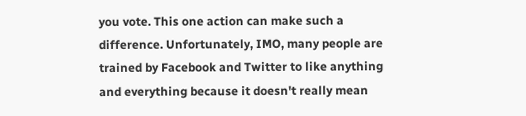you vote. This one action can make such a difference. Unfortunately, IMO, many people are trained by Facebook and Twitter to like anything and everything because it doesn't really mean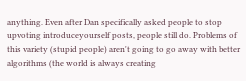anything. Even after Dan specifically asked people to stop upvoting introduceyourself posts, people still do. Problems of this variety (stupid people) aren't going to go away with better algorithms (the world is always creating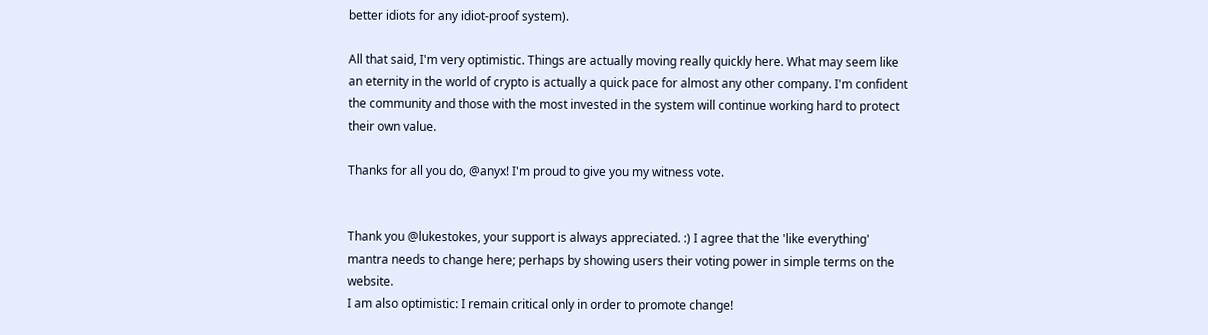better idiots for any idiot-proof system).

All that said, I'm very optimistic. Things are actually moving really quickly here. What may seem like an eternity in the world of crypto is actually a quick pace for almost any other company. I'm confident the community and those with the most invested in the system will continue working hard to protect their own value.

Thanks for all you do, @anyx! I'm proud to give you my witness vote.


Thank you @lukestokes, your support is always appreciated. :) I agree that the 'like everything' mantra needs to change here; perhaps by showing users their voting power in simple terms on the website.
I am also optimistic: I remain critical only in order to promote change!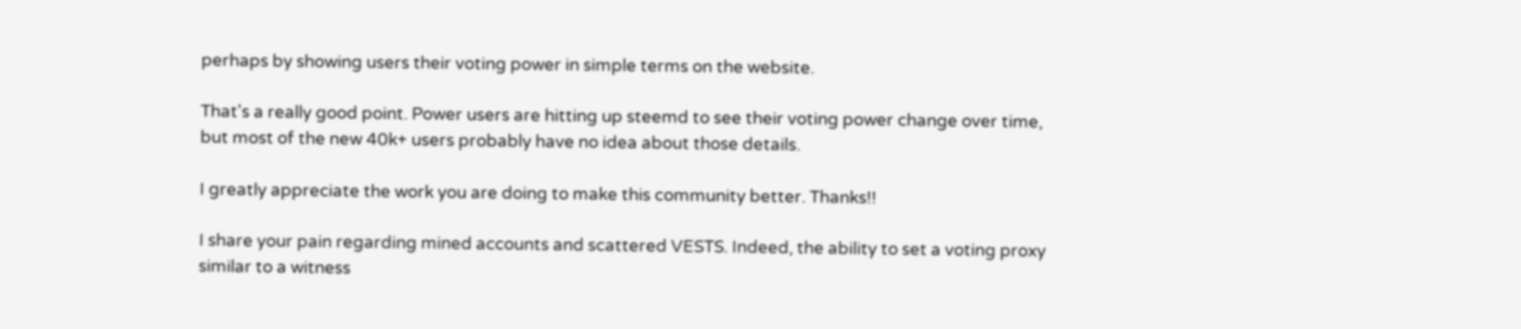perhaps by showing users their voting power in simple terms on the website.

That's a really good point. Power users are hitting up steemd to see their voting power change over time, but most of the new 40k+ users probably have no idea about those details.

I greatly appreciate the work you are doing to make this community better. Thanks!!

I share your pain regarding mined accounts and scattered VESTS. Indeed, the ability to set a voting proxy similar to a witness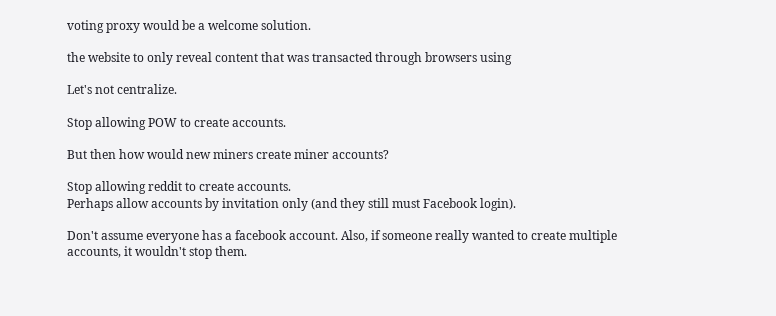voting proxy would be a welcome solution.

the website to only reveal content that was transacted through browsers using

Let's not centralize.

Stop allowing POW to create accounts.

But then how would new miners create miner accounts?

Stop allowing reddit to create accounts.
Perhaps allow accounts by invitation only (and they still must Facebook login).

Don't assume everyone has a facebook account. Also, if someone really wanted to create multiple accounts, it wouldn't stop them.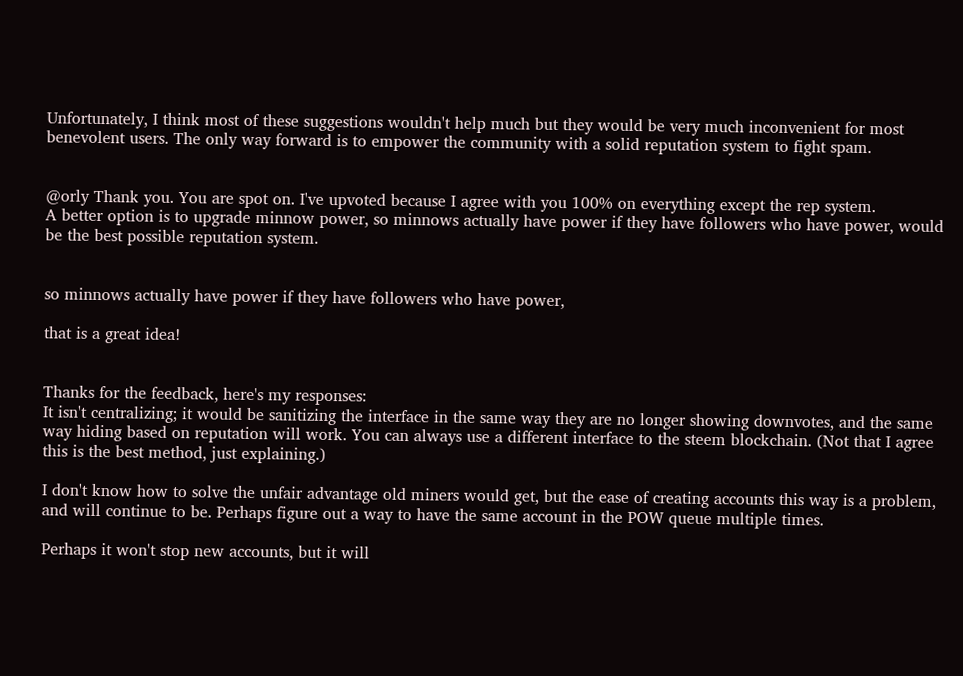Unfortunately, I think most of these suggestions wouldn't help much but they would be very much inconvenient for most benevolent users. The only way forward is to empower the community with a solid reputation system to fight spam.


@orly Thank you. You are spot on. I've upvoted because I agree with you 100% on everything except the rep system.
A better option is to upgrade minnow power, so minnows actually have power if they have followers who have power, would be the best possible reputation system.


so minnows actually have power if they have followers who have power,

that is a great idea!


Thanks for the feedback, here's my responses:
It isn't centralizing; it would be sanitizing the interface in the same way they are no longer showing downvotes, and the same way hiding based on reputation will work. You can always use a different interface to the steem blockchain. (Not that I agree this is the best method, just explaining.)

I don't know how to solve the unfair advantage old miners would get, but the ease of creating accounts this way is a problem, and will continue to be. Perhaps figure out a way to have the same account in the POW queue multiple times.

Perhaps it won't stop new accounts, but it will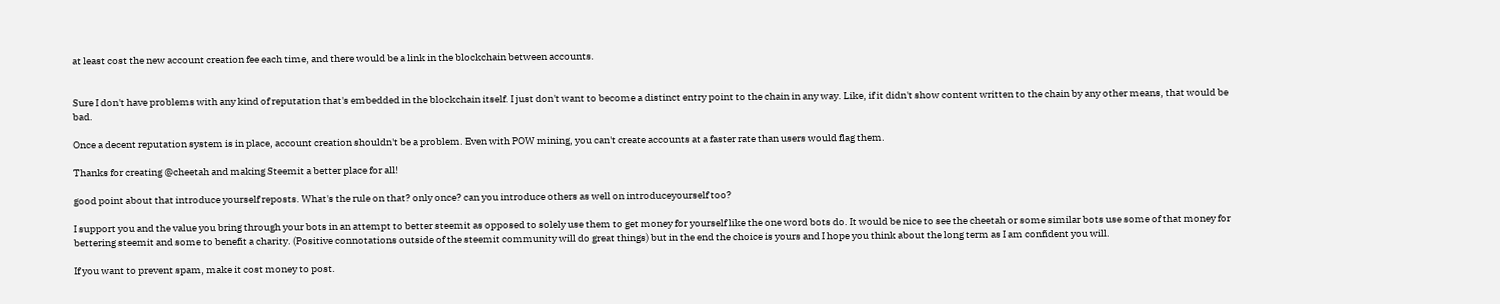at least cost the new account creation fee each time, and there would be a link in the blockchain between accounts.


Sure I don't have problems with any kind of reputation that's embedded in the blockchain itself. I just don't want to become a distinct entry point to the chain in any way. Like, if it didn't show content written to the chain by any other means, that would be bad.

Once a decent reputation system is in place, account creation shouldn't be a problem. Even with POW mining, you can't create accounts at a faster rate than users would flag them.

Thanks for creating @cheetah and making Steemit a better place for all!

good point about that introduce yourself reposts. What's the rule on that? only once? can you introduce others as well on introduceyourself too?

I support you and the value you bring through your bots in an attempt to better steemit as opposed to solely use them to get money for yourself like the one word bots do. It would be nice to see the cheetah or some similar bots use some of that money for bettering steemit and some to benefit a charity. (Positive connotations outside of the steemit community will do great things) but in the end the choice is yours and I hope you think about the long term as I am confident you will.

If you want to prevent spam, make it cost money to post.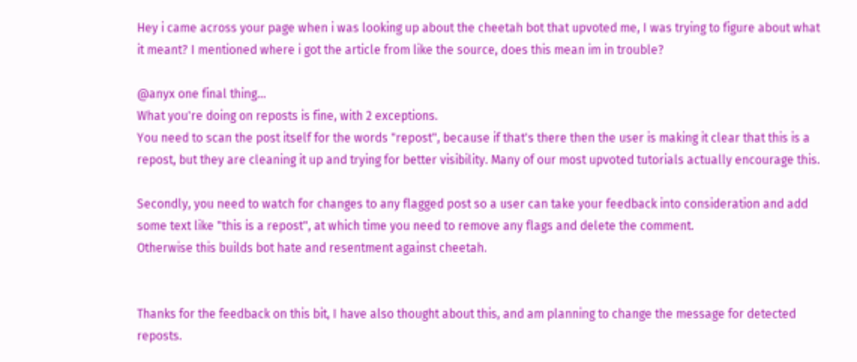Hey i came across your page when i was looking up about the cheetah bot that upvoted me, I was trying to figure about what it meant? I mentioned where i got the article from like the source, does this mean im in trouble?

@anyx one final thing...
What you're doing on reposts is fine, with 2 exceptions.
You need to scan the post itself for the words "repost", because if that's there then the user is making it clear that this is a repost, but they are cleaning it up and trying for better visibility. Many of our most upvoted tutorials actually encourage this.

Secondly, you need to watch for changes to any flagged post so a user can take your feedback into consideration and add some text like "this is a repost", at which time you need to remove any flags and delete the comment.
Otherwise this builds bot hate and resentment against cheetah.


Thanks for the feedback on this bit, I have also thought about this, and am planning to change the message for detected reposts.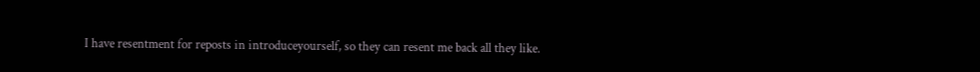I have resentment for reposts in introduceyourself, so they can resent me back all they like.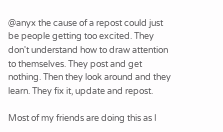@anyx the cause of a repost could just be people getting too excited. They don't understand how to draw attention to themselves. They post and get nothing. Then they look around and they learn. They fix it, update and repost.

Most of my friends are doing this as I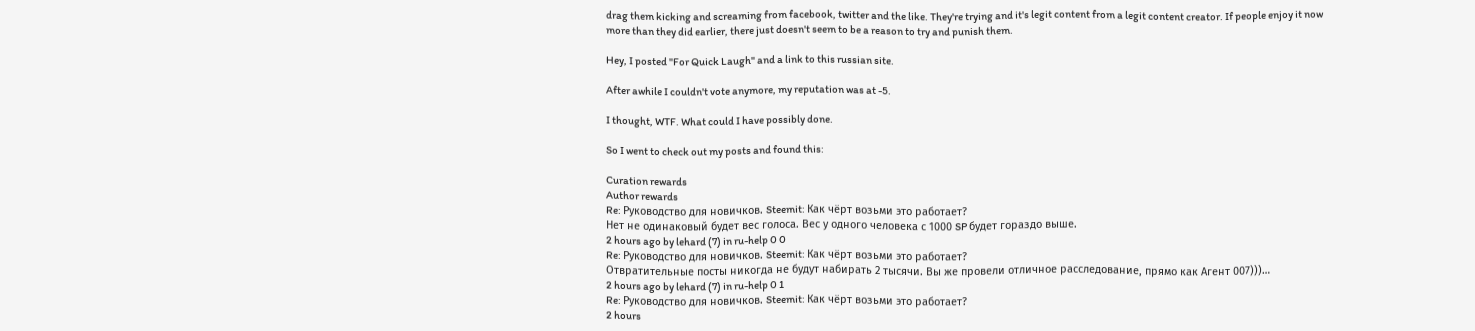drag them kicking and screaming from facebook, twitter and the like. They're trying and it's legit content from a legit content creator. If people enjoy it now more than they did earlier, there just doesn't seem to be a reason to try and punish them.

Hey, I posted "For Quick Laugh" and a link to this russian site.

After awhile I couldn't vote anymore, my reputation was at -5.

I thought, WTF. What could I have possibly done.

So I went to check out my posts and found this:

Curation rewards
Author rewards
Re: Руководство для новичков. Steemit: Как чёрт возьми это работает?
Нет не одинаковый будет вес голоса. Вес у одного человека с 1000 SP будет гораздо выше.
2 hours ago by lehard (7) in ru-help 0 0
Re: Руководство для новичков. Steemit: Как чёрт возьми это работает?
Отвратительные посты никогда не будут набирать 2 тысячи. Вы же провели отличное расследование, прямо как Агент 007)))…
2 hours ago by lehard (7) in ru-help 0 1
Re: Руководство для новичков. Steemit: Как чёрт возьми это работает?
2 hours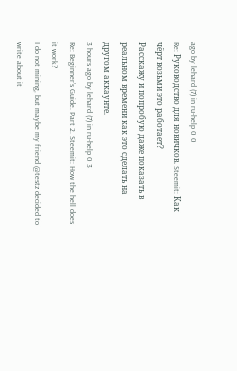ago by lehard (7) in ru-help 0 0
Re: Руководство для новичков. Steemit: Как чёрт возьми это работает?
Расскажу и попробую даже показать в реальном времени как это сделать на другом аккаунте.
3 hours ago by lehard (7) in ru-help 0 3
Re: Beginner’s Guide. Part 2. Steemit: How the hell does it work?
I do not mining, but maybe my friend @testz decided to write about it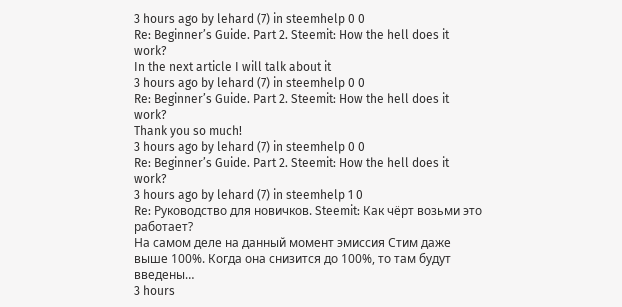3 hours ago by lehard (7) in steemhelp 0 0
Re: Beginner’s Guide. Part 2. Steemit: How the hell does it work?
In the next article I will talk about it
3 hours ago by lehard (7) in steemhelp 0 0
Re: Beginner’s Guide. Part 2. Steemit: How the hell does it work?
Thank you so much!
3 hours ago by lehard (7) in steemhelp 0 0
Re: Beginner’s Guide. Part 2. Steemit: How the hell does it work?
3 hours ago by lehard (7) in steemhelp 1 0
Re: Руководство для новичков. Steemit: Как чёрт возьми это работает?
На самом деле на данный момент эмиссия Стим даже выше 100%. Когда она снизится до 100%, то там будут введены…
3 hours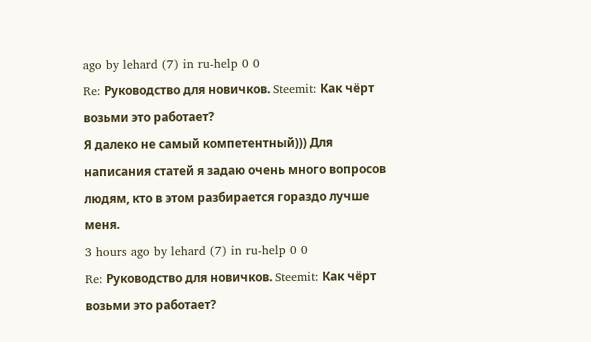ago by lehard (7) in ru-help 0 0
Re: Руководство для новичков. Steemit: Как чёрт возьми это работает?
Я далеко не самый компетентный))) Для написания статей я задаю очень много вопросов людям, кто в этом разбирается гораздо лучше меня.
3 hours ago by lehard (7) in ru-help 0 0
Re: Руководство для новичков. Steemit: Как чёрт возьми это работает?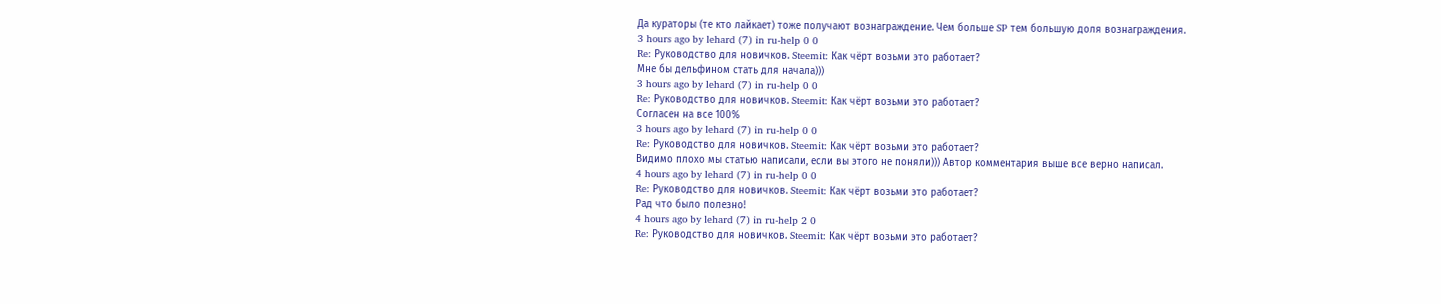Да кураторы (те кто лайкает) тоже получают вознаграждение. Чем больше SP тем большую доля вознаграждения.
3 hours ago by lehard (7) in ru-help 0 0
Re: Руководство для новичков. Steemit: Как чёрт возьми это работает?
Мне бы дельфином стать для начала)))
3 hours ago by lehard (7) in ru-help 0 0
Re: Руководство для новичков. Steemit: Как чёрт возьми это работает?
Согласен на все 100%
3 hours ago by lehard (7) in ru-help 0 0
Re: Руководство для новичков. Steemit: Как чёрт возьми это работает?
Видимо плохо мы статью написали, если вы этого не поняли))) Автор комментария выше все верно написал.
4 hours ago by lehard (7) in ru-help 0 0
Re: Руководство для новичков. Steemit: Как чёрт возьми это работает?
Рад что было полезно!
4 hours ago by lehard (7) in ru-help 2 0
Re: Руководство для новичков. Steemit: Как чёрт возьми это работает?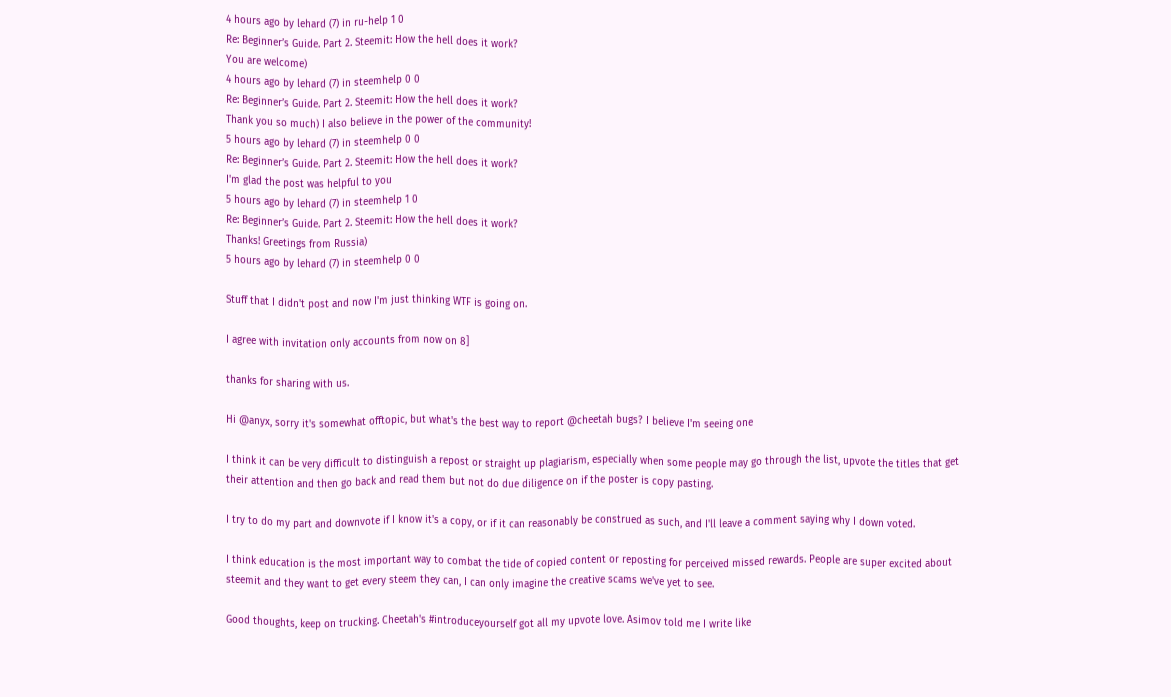4 hours ago by lehard (7) in ru-help 1 0
Re: Beginner’s Guide. Part 2. Steemit: How the hell does it work?
You are welcome)
4 hours ago by lehard (7) in steemhelp 0 0
Re: Beginner’s Guide. Part 2. Steemit: How the hell does it work?
Thank you so much) I also believe in the power of the community!
5 hours ago by lehard (7) in steemhelp 0 0
Re: Beginner’s Guide. Part 2. Steemit: How the hell does it work?
I'm glad the post was helpful to you
5 hours ago by lehard (7) in steemhelp 1 0
Re: Beginner’s Guide. Part 2. Steemit: How the hell does it work?
Thanks! Greetings from Russia)
5 hours ago by lehard (7) in steemhelp 0 0

Stuff that I didn't post and now I'm just thinking WTF is going on.

I agree with invitation only accounts from now on 8]

thanks for sharing with us.

Hi @anyx, sorry it's somewhat offtopic, but what's the best way to report @cheetah bugs? I believe I'm seeing one

I think it can be very difficult to distinguish a repost or straight up plagiarism, especially when some people may go through the list, upvote the titles that get their attention and then go back and read them but not do due diligence on if the poster is copy pasting.

I try to do my part and downvote if I know it's a copy, or if it can reasonably be construed as such, and I'll leave a comment saying why I down voted.

I think education is the most important way to combat the tide of copied content or reposting for perceived missed rewards. People are super excited about steemit and they want to get every steem they can, I can only imagine the creative scams we've yet to see.

Good thoughts, keep on trucking. Cheetah's #introduceyourself got all my upvote love. Asimov told me I write like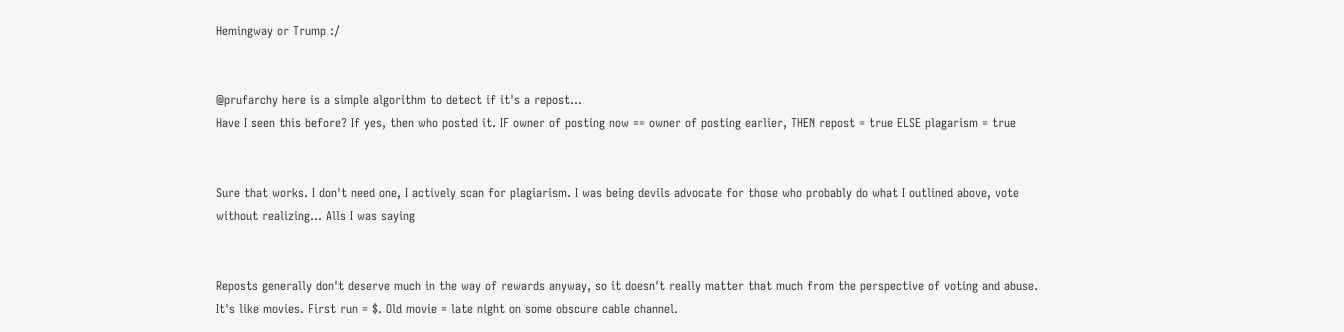Hemingway or Trump :/


@prufarchy here is a simple algorithm to detect if it's a repost...
Have I seen this before? If yes, then who posted it. IF owner of posting now == owner of posting earlier, THEN repost = true ELSE plagarism = true


Sure that works. I don't need one, I actively scan for plagiarism. I was being devils advocate for those who probably do what I outlined above, vote without realizing... Alls I was saying


Reposts generally don't deserve much in the way of rewards anyway, so it doesn't really matter that much from the perspective of voting and abuse. It's like movies. First run = $. Old movie = late night on some obscure cable channel.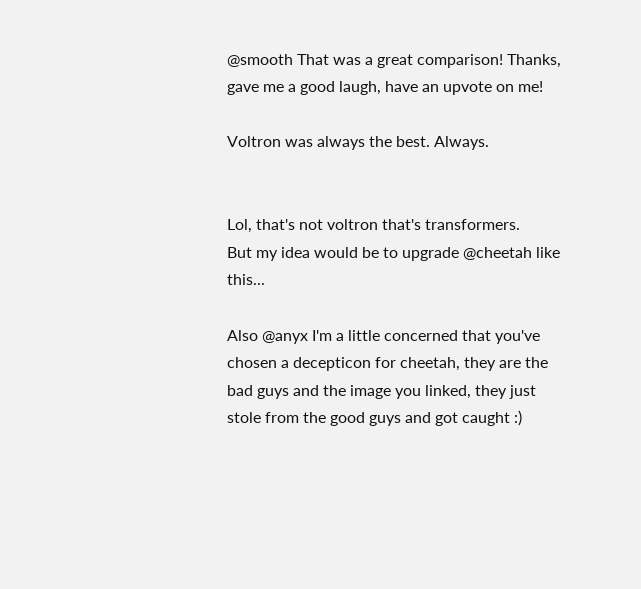@smooth That was a great comparison! Thanks, gave me a good laugh, have an upvote on me!

Voltron was always the best. Always.


Lol, that's not voltron that's transformers.
But my idea would be to upgrade @cheetah like this...

Also @anyx I'm a little concerned that you've chosen a decepticon for cheetah, they are the bad guys and the image you linked, they just stole from the good guys and got caught :)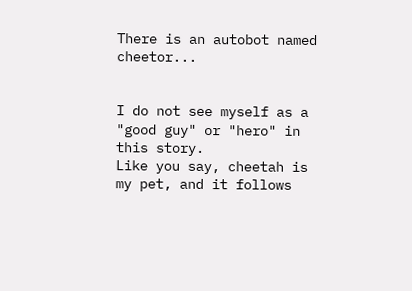There is an autobot named cheetor...


I do not see myself as a "good guy" or "hero" in this story.
Like you say, cheetah is my pet, and it follows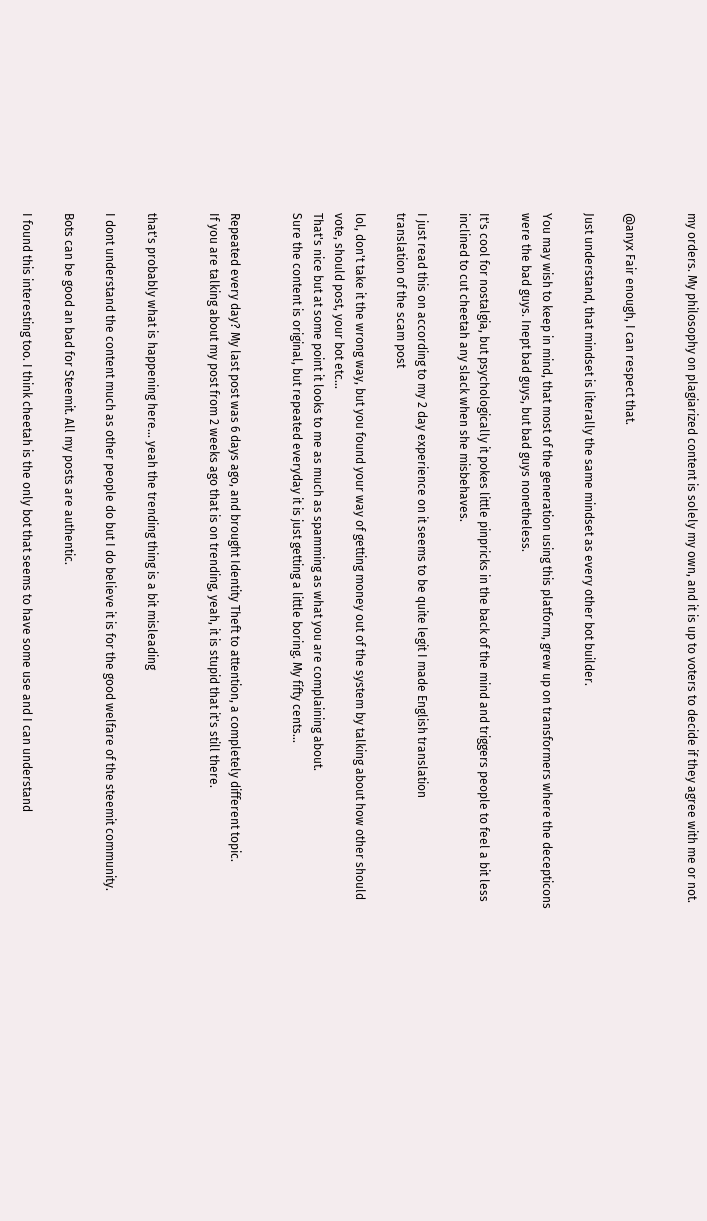my orders. My philosophy on plagiarized content is solely my own, and it is up to voters to decide if they agree with me or not.


@anyx Fair enough, I can respect that.

Just understand, that mindset is literally the same mindset as every other bot builder.

You may wish to keep in mind, that most of the generation using this platform, grew up on transformers where the decepticons were the bad guys. Inept bad guys, but bad guys nonetheless.

It's cool for nostalgia, but psychologically it pokes little pinpricks in the back of the mind and triggers people to feel a bit less inclined to cut cheetah any slack when she misbehaves.

I just read this on according to my 2 day experience on it seems to be quite legit I made English translation
translation of the scam post

lol, don't take it the wrong way, but you found your way of getting money out of the system by talking about how other should vote, should post, your bot etc...
That's nice but at some point it looks to me as much as spamming as what you are complaining about.
Sure the content is original, but repeated everyday it is just getting a little boring. My fifty cents...


Repeated every day? My last post was 6 days ago, and brought Identity Theft to attention, a completely different topic.
If you are talking about my post from 2 weeks ago that is on trending, yeah, it is stupid that it's still there.


that's probably what is happening here... yeah the trending thing is a bit misleading

I dont understand the content much as other people do but I do believe it is for the good welfare of the steemit community.

Bots can be good an bad for Steemit. All my posts are authentic.

I found this interesting too. I think cheetah is the only bot that seems to have some use and I can understand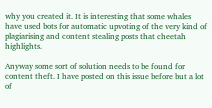why you created it. It is interesting that some whales have used bots for automatic upvoting of the very kind of plagiarising and content stealing posts that cheetah highlights.

Anyway some sort of solution needs to be found for content theft. I have posted on this issue before but a lot of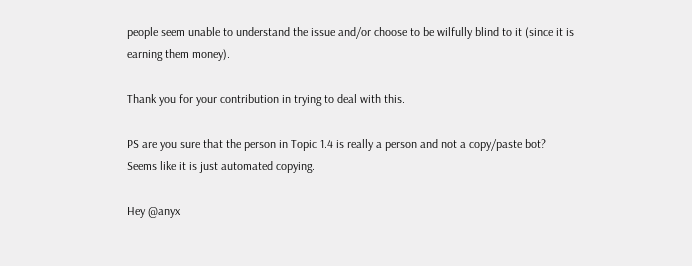people seem unable to understand the issue and/or choose to be wilfully blind to it (since it is earning them money).

Thank you for your contribution in trying to deal with this.

PS are you sure that the person in Topic 1.4 is really a person and not a copy/paste bot? Seems like it is just automated copying.

Hey @anyx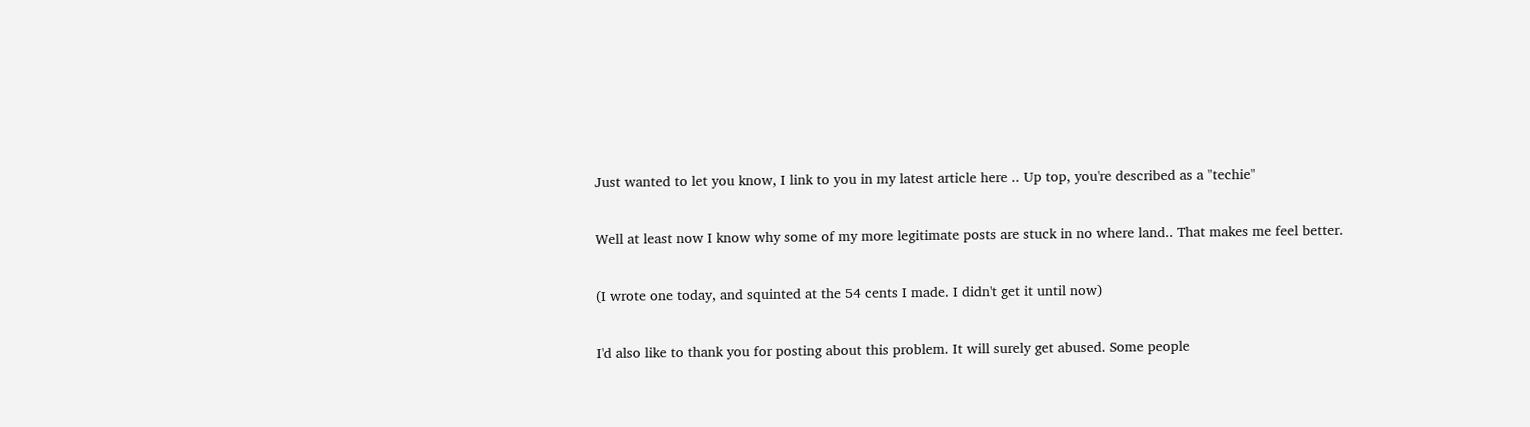Just wanted to let you know, I link to you in my latest article here .. Up top, you're described as a "techie"

Well at least now I know why some of my more legitimate posts are stuck in no where land.. That makes me feel better.

(I wrote one today, and squinted at the 54 cents I made. I didn't get it until now)

I'd also like to thank you for posting about this problem. It will surely get abused. Some people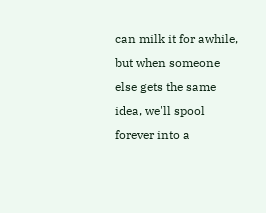can milk it for awhile, but when someone else gets the same idea, we'll spool forever into a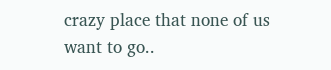crazy place that none of us want to go..